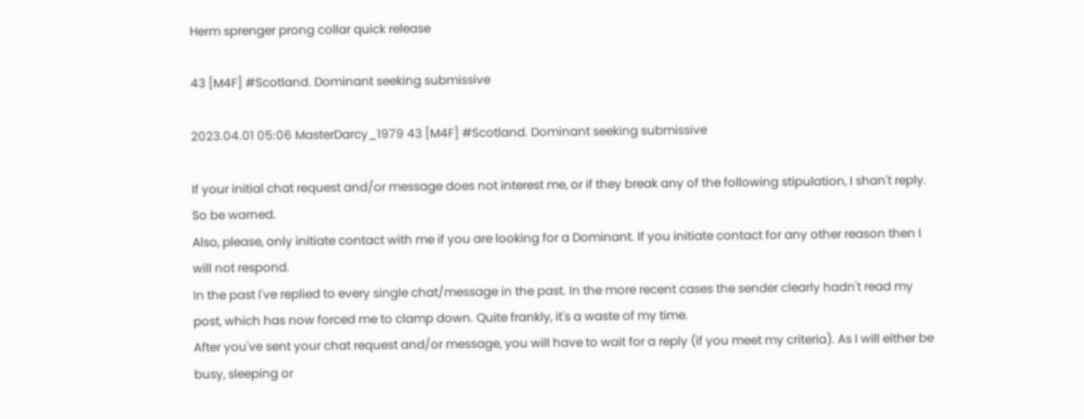Herm sprenger prong collar quick release

43 [M4F] #Scotland. Dominant seeking submissive

2023.04.01 05:06 MasterDarcy_1979 43 [M4F] #Scotland. Dominant seeking submissive

If your initial chat request and/or message does not interest me, or if they break any of the following stipulation, I shan't reply.
So be warned.
Also, please, only initiate contact with me if you are looking for a Dominant. If you initiate contact for any other reason then I will not respond.
In the past I've replied to every single chat/message in the past. In the more recent cases the sender clearly hadn't read my post, which has now forced me to clamp down. Quite frankly, it's a waste of my time.
After you've sent your chat request and/or message, you will have to wait for a reply (if you meet my criteria). As I will either be busy, sleeping or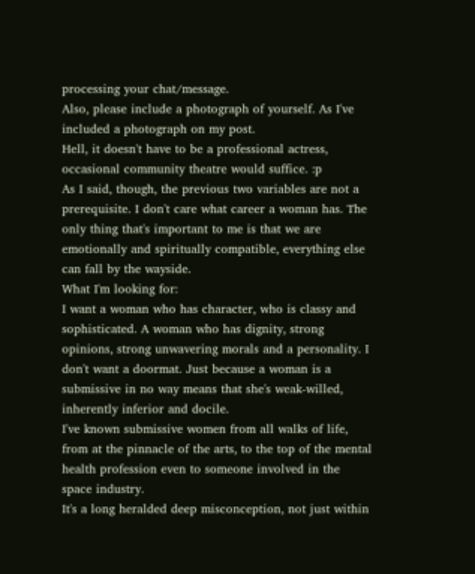processing your chat/message.
Also, please include a photograph of yourself. As I've included a photograph on my post.
Hell, it doesn't have to be a professional actress, occasional community theatre would suffice. :p
As I said, though, the previous two variables are not a prerequisite. I don't care what career a woman has. The only thing that's important to me is that we are emotionally and spiritually compatible, everything else can fall by the wayside.
What I'm looking for:
I want a woman who has character, who is classy and sophisticated. A woman who has dignity, strong opinions, strong unwavering morals and a personality. I don't want a doormat. Just because a woman is a submissive in no way means that she's weak-willed, inherently inferior and docile.
I've known submissive women from all walks of life, from at the pinnacle of the arts, to the top of the mental health profession even to someone involved in the space industry.
It's a long heralded deep misconception, not just within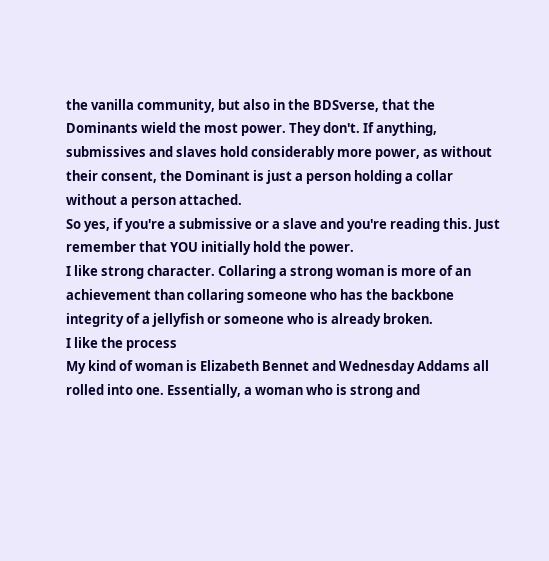the vanilla community, but also in the BDSverse, that the Dominants wield the most power. They don't. If anything, submissives and slaves hold considerably more power, as without their consent, the Dominant is just a person holding a collar without a person attached.
So yes, if you're a submissive or a slave and you're reading this. Just remember that YOU initially hold the power.
I like strong character. Collaring a strong woman is more of an achievement than collaring someone who has the backbone integrity of a jellyfish or someone who is already broken.
I like the process
My kind of woman is Elizabeth Bennet and Wednesday Addams all rolled into one. Essentially, a woman who is strong and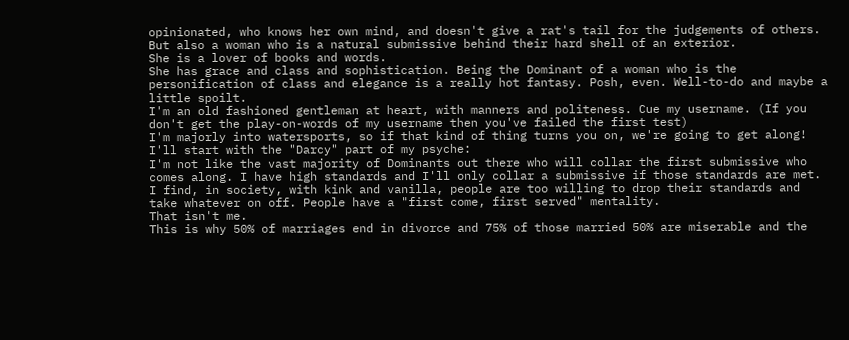opinionated, who knows her own mind, and doesn't give a rat's tail for the judgements of others. But also a woman who is a natural submissive behind their hard shell of an exterior.
She is a lover of books and words.
She has grace and class and sophistication. Being the Dominant of a woman who is the personification of class and elegance is a really hot fantasy. Posh, even. Well-to-do and maybe a little spoilt.
I'm an old fashioned gentleman at heart, with manners and politeness. Cue my username. (If you don't get the play-on-words of my username then you've failed the first test)
I'm majorly into watersports, so if that kind of thing turns you on, we're going to get along!
I'll start with the "Darcy" part of my psyche:
I'm not like the vast majority of Dominants out there who will collar the first submissive who comes along. I have high standards and I'll only collar a submissive if those standards are met.
I find, in society, with kink and vanilla, people are too willing to drop their standards and take whatever on off. People have a "first come, first served" mentality.
That isn't me.
This is why 50% of marriages end in divorce and 75% of those married 50% are miserable and the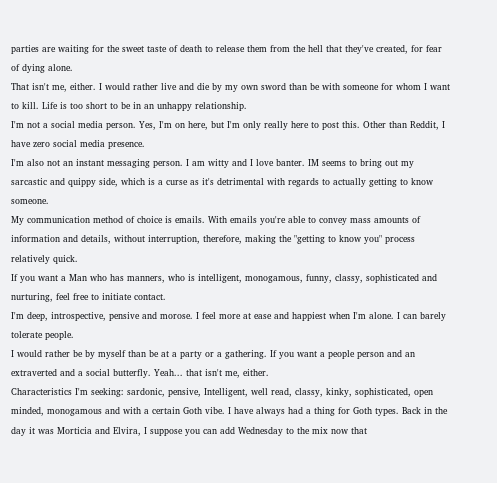parties are waiting for the sweet taste of death to release them from the hell that they've created, for fear of dying alone.
That isn't me, either. I would rather live and die by my own sword than be with someone for whom I want to kill. Life is too short to be in an unhappy relationship.
I'm not a social media person. Yes, I'm on here, but I'm only really here to post this. Other than Reddit, I have zero social media presence.
I'm also not an instant messaging person. I am witty and I love banter. IM seems to bring out my sarcastic and quippy side, which is a curse as it's detrimental with regards to actually getting to know someone.
My communication method of choice is emails. With emails you're able to convey mass amounts of information and details, without interruption, therefore, making the "getting to know you" process relatively quick.
If you want a Man who has manners, who is intelligent, monogamous, funny, classy, sophisticated and nurturing, feel free to initiate contact.
I'm deep, introspective, pensive and morose. I feel more at ease and happiest when I'm alone. I can barely tolerate people.
I would rather be by myself than be at a party or a gathering. If you want a people person and an extraverted and a social butterfly. Yeah... that isn't me, either.
Characteristics I'm seeking: sardonic, pensive, Intelligent, well read, classy, kinky, sophisticated, open minded, monogamous and with a certain Goth vibe. I have always had a thing for Goth types. Back in the day it was Morticia and Elvira, I suppose you can add Wednesday to the mix now that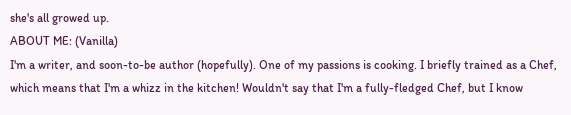she's all growed up.
ABOUT ME: (Vanilla)
I'm a writer, and soon-to-be author (hopefully). One of my passions is cooking. I briefly trained as a Chef, which means that I'm a whizz in the kitchen! Wouldn't say that I'm a fully-fledged Chef, but I know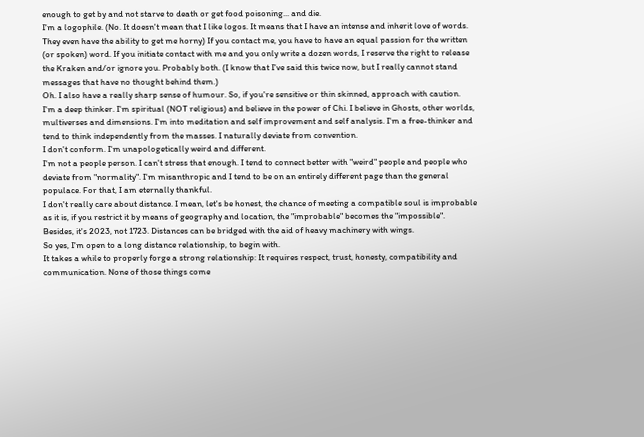enough to get by and not starve to death or get food poisoning... and die.
I'm a logophile. (No. It doesn't mean that I like logos. It means that I have an intense and inherit love of words. They even have the ability to get me horny) If you contact me, you have to have an equal passion for the written (or spoken) word. If you initiate contact with me and you only write a dozen words, I reserve the right to release the Kraken and/or ignore you. Probably both. (I know that I've said this twice now, but I really cannot stand messages that have no thought behind them.)
Oh. I also have a really sharp sense of humour. So, if you're sensitive or thin skinned, approach with caution.
I'm a deep thinker. I'm spiritual (NOT religious) and believe in the power of Chi. I believe in Ghosts, other worlds, multiverses and dimensions. I'm into meditation and self improvement and self analysis. I'm a free-thinker and tend to think independently from the masses. I naturally deviate from convention.
I don't conform. I'm unapologetically weird and different.
I'm not a people person. I can't stress that enough. I tend to connect better with "weird" people and people who deviate from "normality". I'm misanthropic and I tend to be on an entirely different page than the general populace. For that, I am eternally thankful.
I don't really care about distance. I mean, let's be honest, the chance of meeting a compatible soul is improbable as it is, if you restrict it by means of geography and location, the "improbable" becomes the "impossible". Besides, it's 2023, not 1723. Distances can be bridged with the aid of heavy machinery with wings.
So yes, I'm open to a long distance relationship, to begin with.
It takes a while to properly forge a strong relationship: It requires respect, trust, honesty, compatibility and communication. None of those things come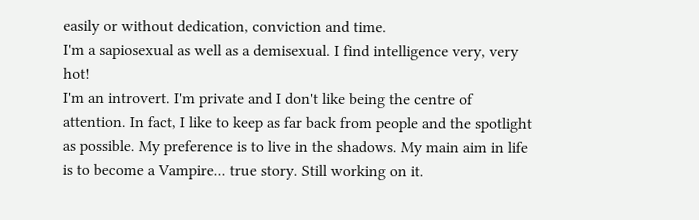easily or without dedication, conviction and time.
I'm a sapiosexual as well as a demisexual. I find intelligence very, very hot!
I'm an introvert. I'm private and I don't like being the centre of attention. In fact, I like to keep as far back from people and the spotlight as possible. My preference is to live in the shadows. My main aim in life is to become a Vampire... true story. Still working on it.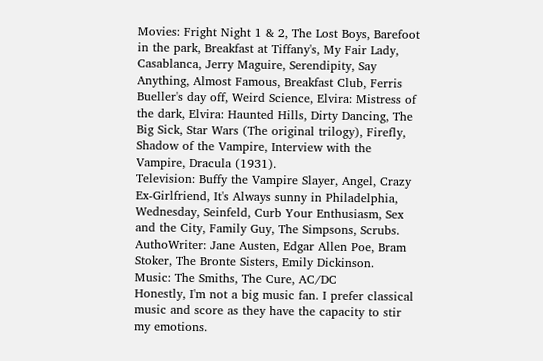Movies: Fright Night 1 & 2, The Lost Boys, Barefoot in the park, Breakfast at Tiffany's, My Fair Lady, Casablanca, Jerry Maguire, Serendipity, Say Anything, Almost Famous, Breakfast Club, Ferris Bueller's day off, Weird Science, Elvira: Mistress of the dark, Elvira: Haunted Hills, Dirty Dancing, The Big Sick, Star Wars (The original trilogy), Firefly, Shadow of the Vampire, Interview with the Vampire, Dracula (1931).
Television: Buffy the Vampire Slayer, Angel, Crazy Ex-Girlfriend, It's Always sunny in Philadelphia, Wednesday, Seinfeld, Curb Your Enthusiasm, Sex and the City, Family Guy, The Simpsons, Scrubs.
AuthoWriter: Jane Austen, Edgar Allen Poe, Bram Stoker, The Bronte Sisters, Emily Dickinson.
Music: The Smiths, The Cure, AC/DC
Honestly, I'm not a big music fan. I prefer classical music and score as they have the capacity to stir my emotions.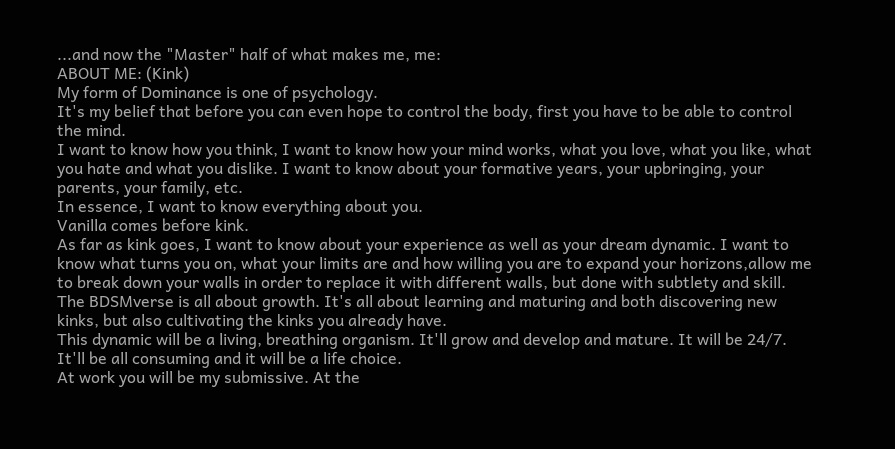...and now the "Master" half of what makes me, me:
ABOUT ME: (Kink)
My form of Dominance is one of psychology.
It's my belief that before you can even hope to control the body, first you have to be able to control the mind.
I want to know how you think, I want to know how your mind works, what you love, what you like, what you hate and what you dislike. I want to know about your formative years, your upbringing, your parents, your family, etc.
In essence, I want to know everything about you.
Vanilla comes before kink.
As far as kink goes, I want to know about your experience as well as your dream dynamic. I want to know what turns you on, what your limits are and how willing you are to expand your horizons,allow me to break down your walls in order to replace it with different walls, but done with subtlety and skill.
The BDSMverse is all about growth. It's all about learning and maturing and both discovering new kinks, but also cultivating the kinks you already have.
This dynamic will be a living, breathing organism. It'll grow and develop and mature. It will be 24/7. It'll be all consuming and it will be a life choice.
At work you will be my submissive. At the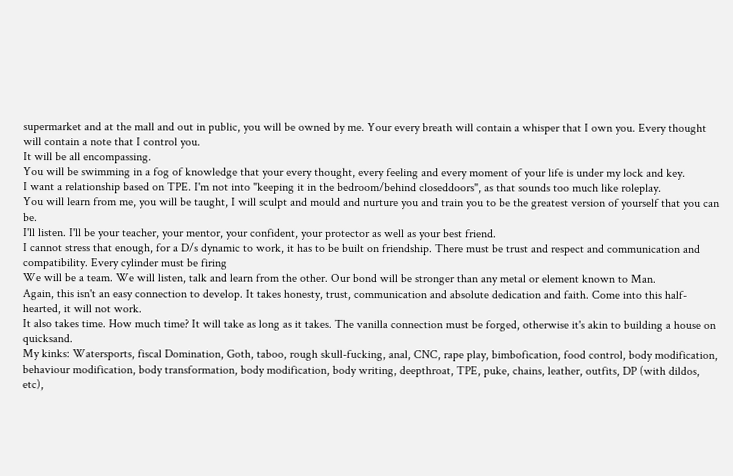supermarket and at the mall and out in public, you will be owned by me. Your every breath will contain a whisper that I own you. Every thought will contain a note that I control you.
It will be all encompassing.
You will be swimming in a fog of knowledge that your every thought, every feeling and every moment of your life is under my lock and key.
I want a relationship based on TPE. I'm not into "keeping it in the bedroom/behind closeddoors", as that sounds too much like roleplay.
You will learn from me, you will be taught, I will sculpt and mould and nurture you and train you to be the greatest version of yourself that you can be.
I'll listen. I'll be your teacher, your mentor, your confident, your protector as well as your best friend.
I cannot stress that enough, for a D/s dynamic to work, it has to be built on friendship. There must be trust and respect and communication and compatibility. Every cylinder must be firing
We will be a team. We will listen, talk and learn from the other. Our bond will be stronger than any metal or element known to Man.
Again, this isn't an easy connection to develop. It takes honesty, trust, communication and absolute dedication and faith. Come into this half-hearted, it will not work.
It also takes time. How much time? It will take as long as it takes. The vanilla connection must be forged, otherwise it's akin to building a house on quicksand.
My kinks: Watersports, fiscal Domination, Goth, taboo, rough skull-fucking, anal, CNC, rape play, bimbofication, food control, body modification, behaviour modification, body transformation, body modification, body writing, deepthroat, TPE, puke, chains, leather, outfits, DP (with dildos, etc),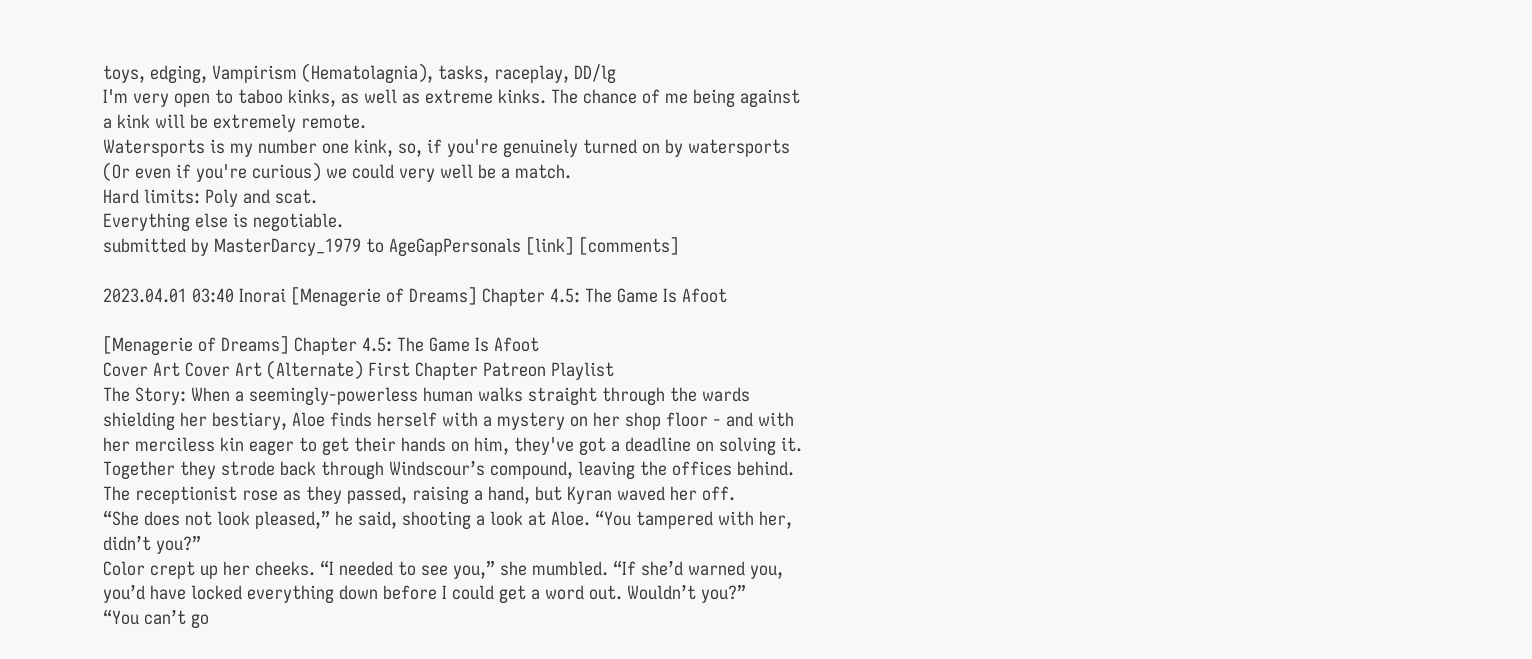toys, edging, Vampirism (Hematolagnia), tasks, raceplay, DD/lg
I'm very open to taboo kinks, as well as extreme kinks. The chance of me being against a kink will be extremely remote.
Watersports is my number one kink, so, if you're genuinely turned on by watersports (Or even if you're curious) we could very well be a match.
Hard limits: Poly and scat.
Everything else is negotiable.
submitted by MasterDarcy_1979 to AgeGapPersonals [link] [comments]

2023.04.01 03:40 Inorai [Menagerie of Dreams] Chapter 4.5: The Game Is Afoot

[Menagerie of Dreams] Chapter 4.5: The Game Is Afoot
Cover Art Cover Art (Alternate) First Chapter Patreon Playlist
The Story: When a seemingly-powerless human walks straight through the wards shielding her bestiary, Aloe finds herself with a mystery on her shop floor - and with her merciless kin eager to get their hands on him, they've got a deadline on solving it.
Together they strode back through Windscour’s compound, leaving the offices behind. The receptionist rose as they passed, raising a hand, but Kyran waved her off.
“She does not look pleased,” he said, shooting a look at Aloe. “You tampered with her, didn’t you?”
Color crept up her cheeks. “I needed to see you,” she mumbled. “If she’d warned you, you’d have locked everything down before I could get a word out. Wouldn’t you?”
“You can’t go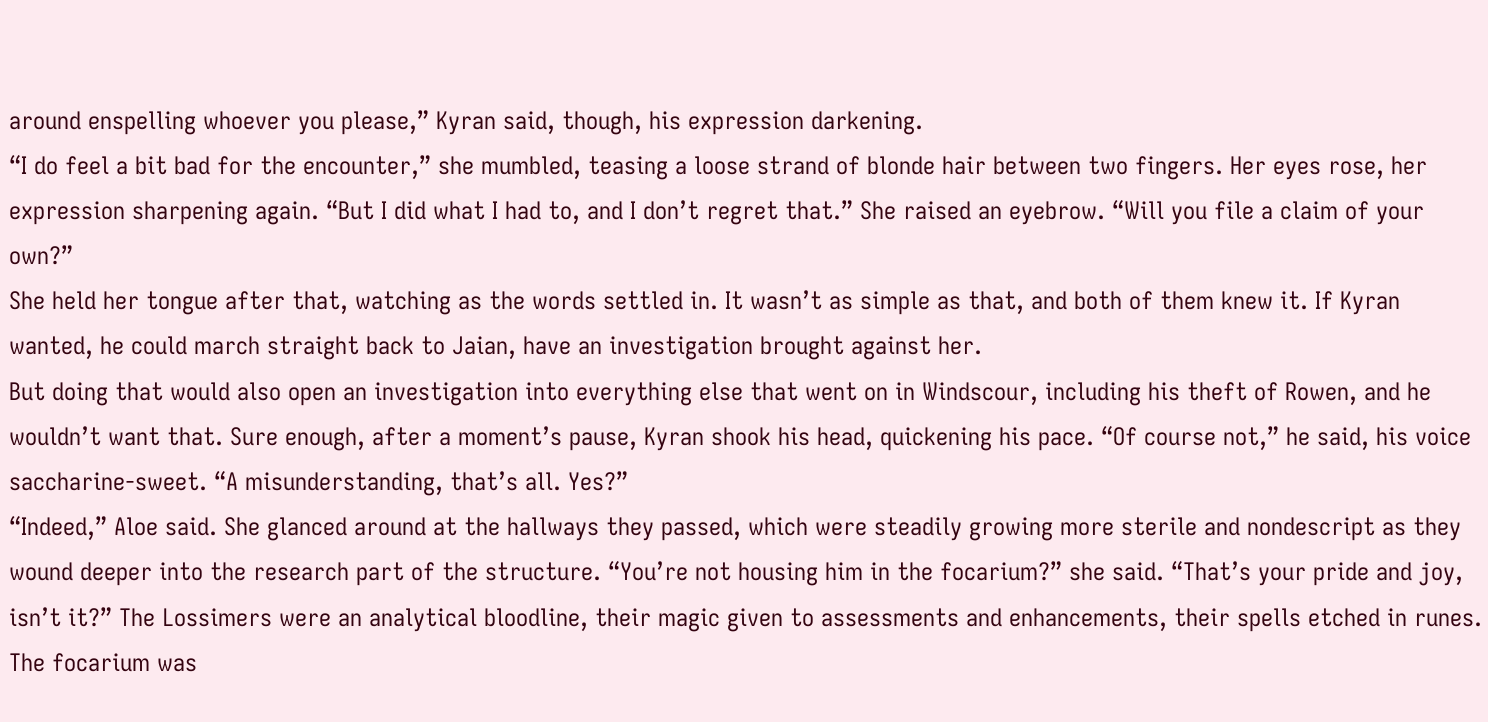around enspelling whoever you please,” Kyran said, though, his expression darkening.
“I do feel a bit bad for the encounter,” she mumbled, teasing a loose strand of blonde hair between two fingers. Her eyes rose, her expression sharpening again. “But I did what I had to, and I don’t regret that.” She raised an eyebrow. “Will you file a claim of your own?”
She held her tongue after that, watching as the words settled in. It wasn’t as simple as that, and both of them knew it. If Kyran wanted, he could march straight back to Jaian, have an investigation brought against her.
But doing that would also open an investigation into everything else that went on in Windscour, including his theft of Rowen, and he wouldn’t want that. Sure enough, after a moment’s pause, Kyran shook his head, quickening his pace. “Of course not,” he said, his voice saccharine-sweet. “A misunderstanding, that’s all. Yes?”
“Indeed,” Aloe said. She glanced around at the hallways they passed, which were steadily growing more sterile and nondescript as they wound deeper into the research part of the structure. “You’re not housing him in the focarium?” she said. “That’s your pride and joy, isn’t it?” The Lossimers were an analytical bloodline, their magic given to assessments and enhancements, their spells etched in runes. The focarium was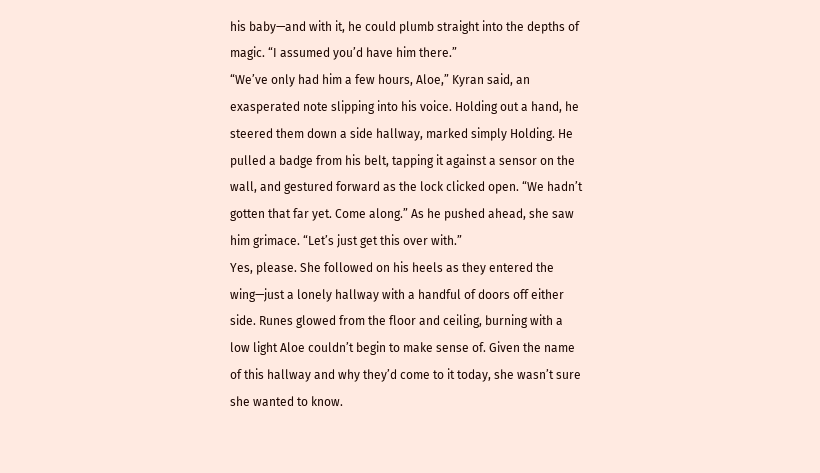his baby—and with it, he could plumb straight into the depths of magic. “I assumed you’d have him there.”
“We’ve only had him a few hours, Aloe,” Kyran said, an exasperated note slipping into his voice. Holding out a hand, he steered them down a side hallway, marked simply Holding. He pulled a badge from his belt, tapping it against a sensor on the wall, and gestured forward as the lock clicked open. “We hadn’t gotten that far yet. Come along.” As he pushed ahead, she saw him grimace. “Let’s just get this over with.”
Yes, please. She followed on his heels as they entered the wing—just a lonely hallway with a handful of doors off either side. Runes glowed from the floor and ceiling, burning with a low light Aloe couldn’t begin to make sense of. Given the name of this hallway and why they’d come to it today, she wasn’t sure she wanted to know.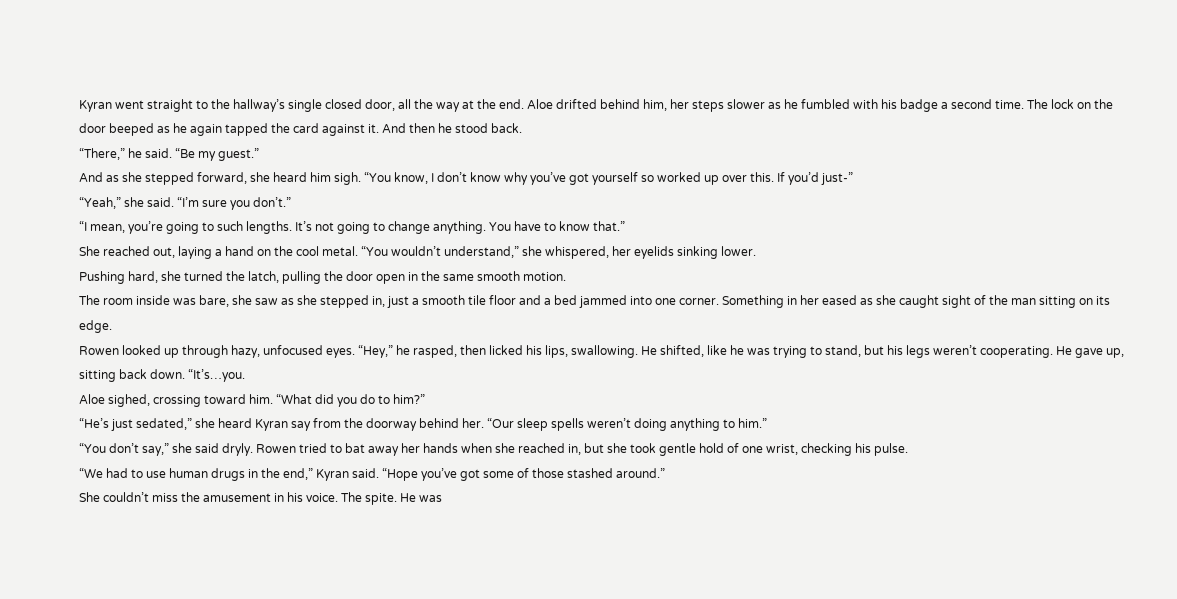Kyran went straight to the hallway’s single closed door, all the way at the end. Aloe drifted behind him, her steps slower as he fumbled with his badge a second time. The lock on the door beeped as he again tapped the card against it. And then he stood back.
“There,” he said. “Be my guest.”
And as she stepped forward, she heard him sigh. “You know, I don’t know why you’ve got yourself so worked up over this. If you’d just-”
“Yeah,” she said. “I’m sure you don’t.”
“I mean, you’re going to such lengths. It’s not going to change anything. You have to know that.”
She reached out, laying a hand on the cool metal. “You wouldn’t understand,” she whispered, her eyelids sinking lower.
Pushing hard, she turned the latch, pulling the door open in the same smooth motion.
The room inside was bare, she saw as she stepped in, just a smooth tile floor and a bed jammed into one corner. Something in her eased as she caught sight of the man sitting on its edge.
Rowen looked up through hazy, unfocused eyes. “Hey,” he rasped, then licked his lips, swallowing. He shifted, like he was trying to stand, but his legs weren’t cooperating. He gave up, sitting back down. “It’s…you.
Aloe sighed, crossing toward him. “What did you do to him?”
“He’s just sedated,” she heard Kyran say from the doorway behind her. “Our sleep spells weren’t doing anything to him.”
“You don’t say,” she said dryly. Rowen tried to bat away her hands when she reached in, but she took gentle hold of one wrist, checking his pulse.
“We had to use human drugs in the end,” Kyran said. “Hope you’ve got some of those stashed around.”
She couldn’t miss the amusement in his voice. The spite. He was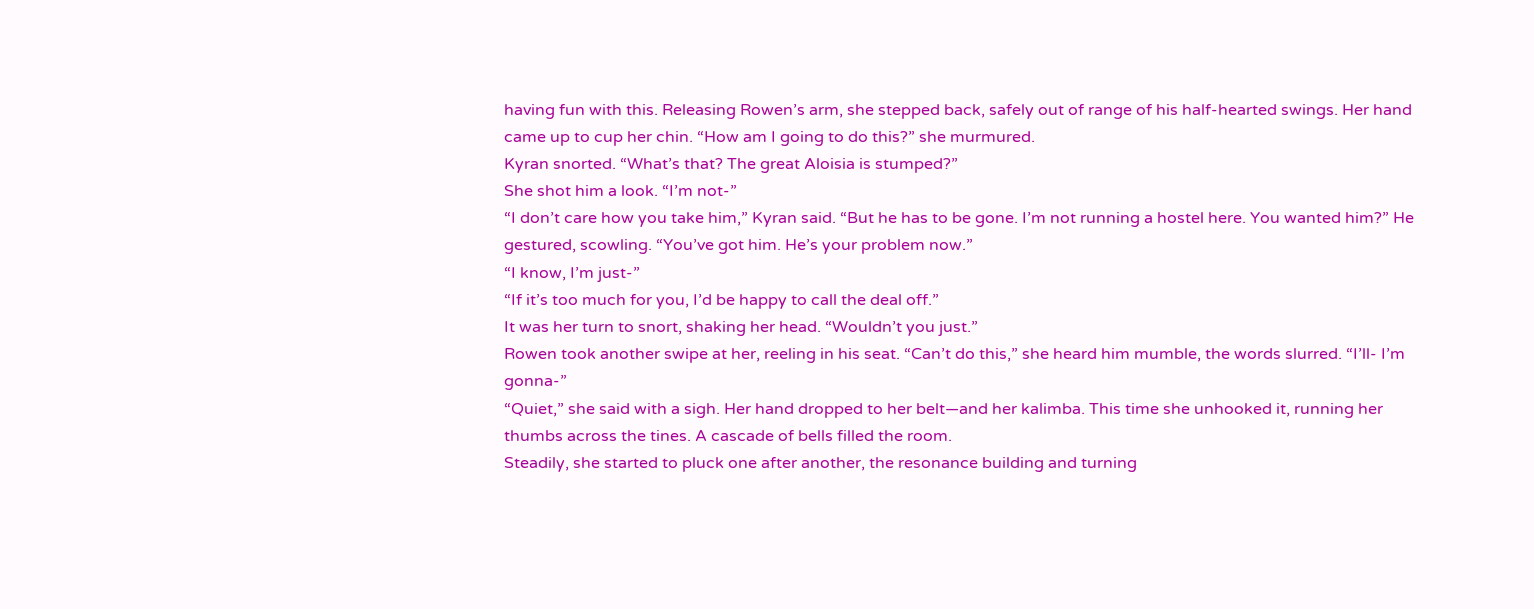having fun with this. Releasing Rowen’s arm, she stepped back, safely out of range of his half-hearted swings. Her hand came up to cup her chin. “How am I going to do this?” she murmured.
Kyran snorted. “What’s that? The great Aloisia is stumped?”
She shot him a look. “I’m not-”
“I don’t care how you take him,” Kyran said. “But he has to be gone. I’m not running a hostel here. You wanted him?” He gestured, scowling. “You’ve got him. He’s your problem now.”
“I know, I’m just-”
“If it’s too much for you, I’d be happy to call the deal off.”
It was her turn to snort, shaking her head. “Wouldn’t you just.”
Rowen took another swipe at her, reeling in his seat. “Can’t do this,” she heard him mumble, the words slurred. “I’ll- I’m gonna-”
“Quiet,” she said with a sigh. Her hand dropped to her belt—and her kalimba. This time she unhooked it, running her thumbs across the tines. A cascade of bells filled the room.
Steadily, she started to pluck one after another, the resonance building and turning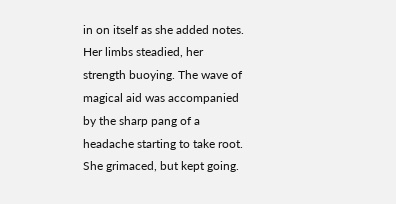in on itself as she added notes. Her limbs steadied, her strength buoying. The wave of magical aid was accompanied by the sharp pang of a headache starting to take root. She grimaced, but kept going.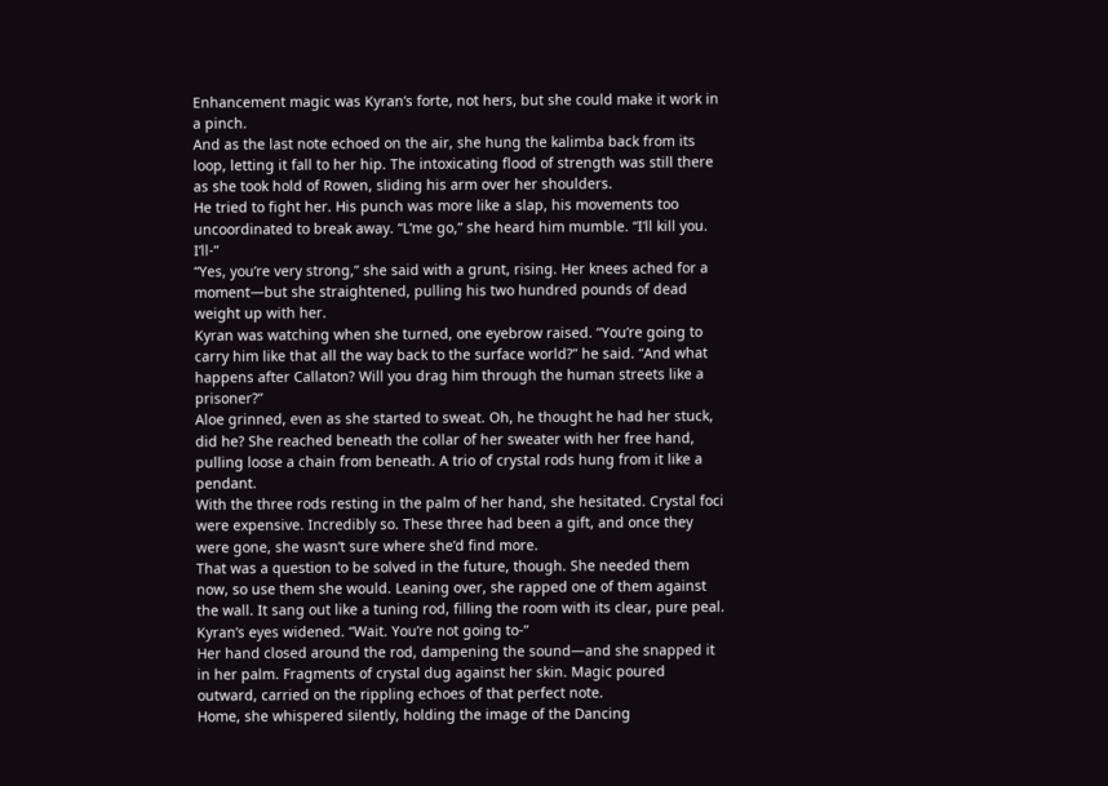Enhancement magic was Kyran’s forte, not hers, but she could make it work in a pinch.
And as the last note echoed on the air, she hung the kalimba back from its loop, letting it fall to her hip. The intoxicating flood of strength was still there as she took hold of Rowen, sliding his arm over her shoulders.
He tried to fight her. His punch was more like a slap, his movements too uncoordinated to break away. “L’me go,” she heard him mumble. “I’ll kill you. I’ll-”
“Yes, you’re very strong,” she said with a grunt, rising. Her knees ached for a moment—but she straightened, pulling his two hundred pounds of dead weight up with her.
Kyran was watching when she turned, one eyebrow raised. “You’re going to carry him like that all the way back to the surface world?” he said. “And what happens after Callaton? Will you drag him through the human streets like a prisoner?”
Aloe grinned, even as she started to sweat. Oh, he thought he had her stuck, did he? She reached beneath the collar of her sweater with her free hand, pulling loose a chain from beneath. A trio of crystal rods hung from it like a pendant.
With the three rods resting in the palm of her hand, she hesitated. Crystal foci were expensive. Incredibly so. These three had been a gift, and once they were gone, she wasn’t sure where she’d find more.
That was a question to be solved in the future, though. She needed them now, so use them she would. Leaning over, she rapped one of them against the wall. It sang out like a tuning rod, filling the room with its clear, pure peal. Kyran’s eyes widened. “Wait. You’re not going to-”
Her hand closed around the rod, dampening the sound—and she snapped it in her palm. Fragments of crystal dug against her skin. Magic poured outward, carried on the rippling echoes of that perfect note.
Home, she whispered silently, holding the image of the Dancing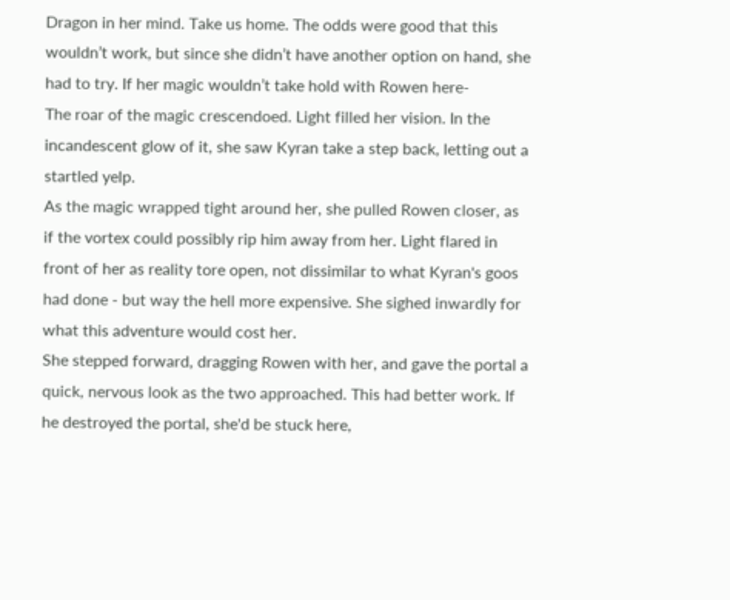Dragon in her mind. Take us home. The odds were good that this wouldn’t work, but since she didn’t have another option on hand, she had to try. If her magic wouldn’t take hold with Rowen here-
The roar of the magic crescendoed. Light filled her vision. In the incandescent glow of it, she saw Kyran take a step back, letting out a startled yelp.
As the magic wrapped tight around her, she pulled Rowen closer, as if the vortex could possibly rip him away from her. Light flared in front of her as reality tore open, not dissimilar to what Kyran's goos had done - but way the hell more expensive. She sighed inwardly for what this adventure would cost her.
She stepped forward, dragging Rowen with her, and gave the portal a quick, nervous look as the two approached. This had better work. If he destroyed the portal, she'd be stuck here,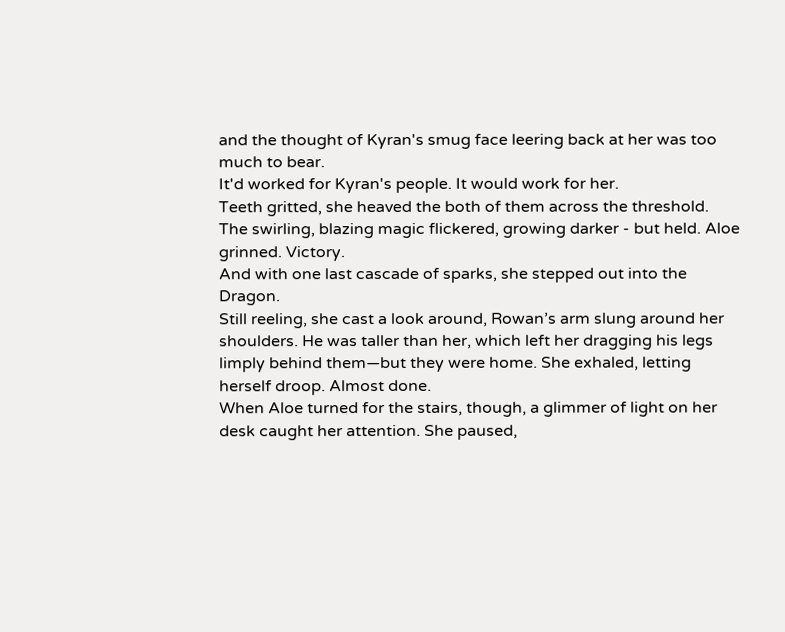and the thought of Kyran's smug face leering back at her was too much to bear.
It'd worked for Kyran's people. It would work for her.
Teeth gritted, she heaved the both of them across the threshold. The swirling, blazing magic flickered, growing darker - but held. Aloe grinned. Victory.
And with one last cascade of sparks, she stepped out into the Dragon.
Still reeling, she cast a look around, Rowan’s arm slung around her shoulders. He was taller than her, which left her dragging his legs limply behind them—but they were home. She exhaled, letting herself droop. Almost done.
When Aloe turned for the stairs, though, a glimmer of light on her desk caught her attention. She paused,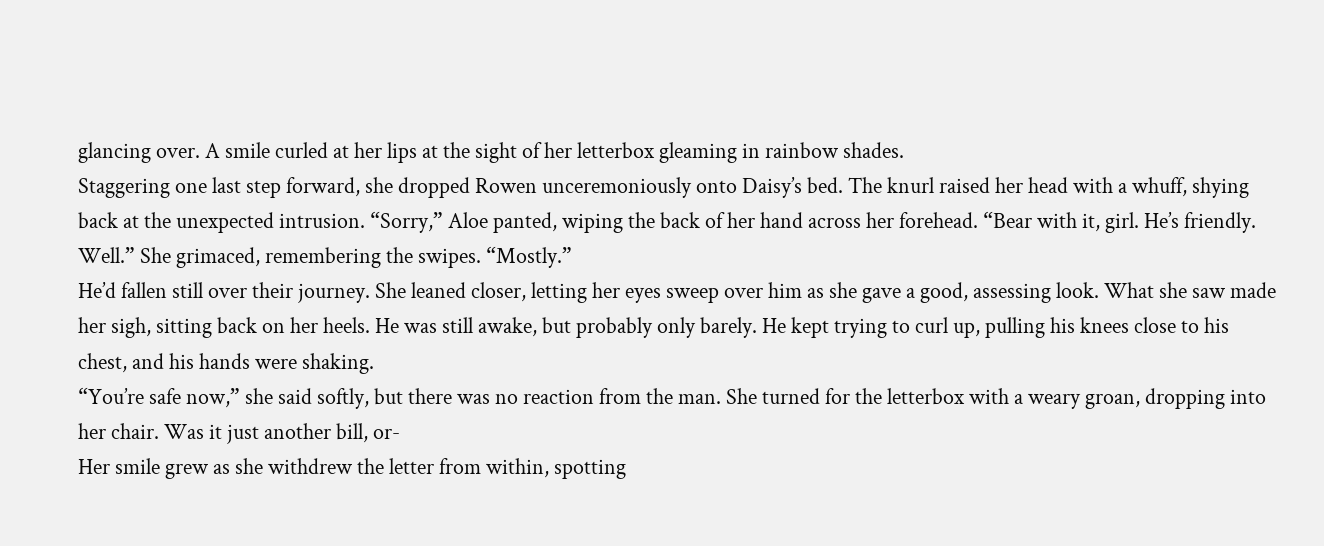glancing over. A smile curled at her lips at the sight of her letterbox gleaming in rainbow shades.
Staggering one last step forward, she dropped Rowen unceremoniously onto Daisy’s bed. The knurl raised her head with a whuff, shying back at the unexpected intrusion. “Sorry,” Aloe panted, wiping the back of her hand across her forehead. “Bear with it, girl. He’s friendly. Well.” She grimaced, remembering the swipes. “Mostly.”
He’d fallen still over their journey. She leaned closer, letting her eyes sweep over him as she gave a good, assessing look. What she saw made her sigh, sitting back on her heels. He was still awake, but probably only barely. He kept trying to curl up, pulling his knees close to his chest, and his hands were shaking.
“You’re safe now,” she said softly, but there was no reaction from the man. She turned for the letterbox with a weary groan, dropping into her chair. Was it just another bill, or-
Her smile grew as she withdrew the letter from within, spotting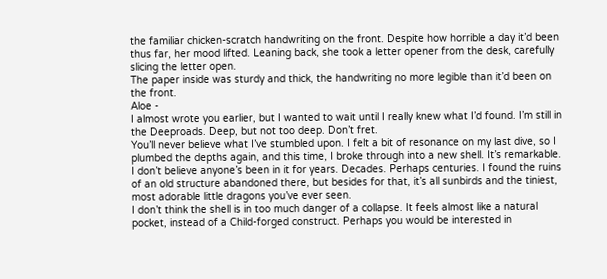the familiar chicken-scratch handwriting on the front. Despite how horrible a day it’d been thus far, her mood lifted. Leaning back, she took a letter opener from the desk, carefully slicing the letter open.
The paper inside was sturdy and thick, the handwriting no more legible than it’d been on the front.
Aloe -
I almost wrote you earlier, but I wanted to wait until I really knew what I’d found. I’m still in the Deeproads. Deep, but not too deep. Don’t fret.
You’ll never believe what I’ve stumbled upon. I felt a bit of resonance on my last dive, so I plumbed the depths again, and this time, I broke through into a new shell. It’s remarkable. I don’t believe anyone’s been in it for years. Decades. Perhaps centuries. I found the ruins of an old structure abandoned there, but besides for that, it’s all sunbirds and the tiniest, most adorable little dragons you’ve ever seen.
I don’t think the shell is in too much danger of a collapse. It feels almost like a natural pocket, instead of a Child-forged construct. Perhaps you would be interested in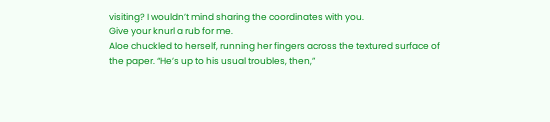visiting? I wouldn’t mind sharing the coordinates with you.
Give your knurl a rub for me.
Aloe chuckled to herself, running her fingers across the textured surface of the paper. “He’s up to his usual troubles, then,”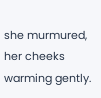she murmured, her cheeks warming gently.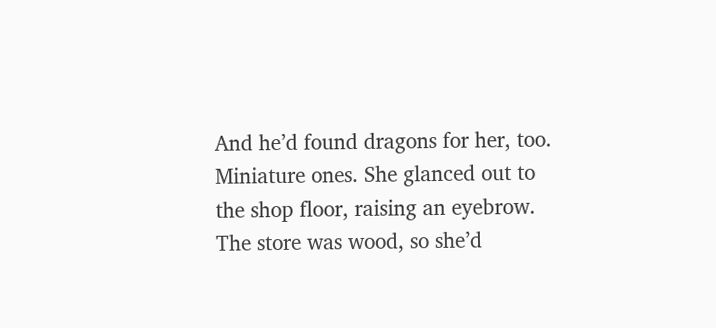And he’d found dragons for her, too. Miniature ones. She glanced out to the shop floor, raising an eyebrow. The store was wood, so she’d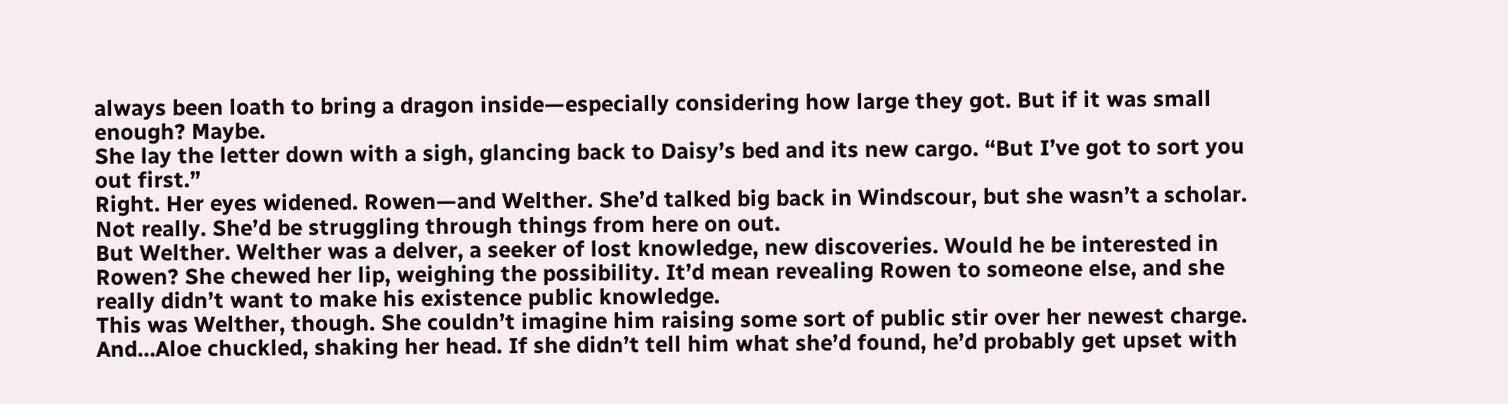always been loath to bring a dragon inside—especially considering how large they got. But if it was small enough? Maybe.
She lay the letter down with a sigh, glancing back to Daisy’s bed and its new cargo. “But I’ve got to sort you out first.”
Right. Her eyes widened. Rowen—and Welther. She’d talked big back in Windscour, but she wasn’t a scholar. Not really. She’d be struggling through things from here on out.
But Welther. Welther was a delver, a seeker of lost knowledge, new discoveries. Would he be interested in Rowen? She chewed her lip, weighing the possibility. It’d mean revealing Rowen to someone else, and she really didn’t want to make his existence public knowledge.
This was Welther, though. She couldn’t imagine him raising some sort of public stir over her newest charge. And…Aloe chuckled, shaking her head. If she didn’t tell him what she’d found, he’d probably get upset with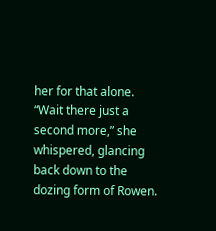her for that alone.
“Wait there just a second more,” she whispered, glancing back down to the dozing form of Rowen.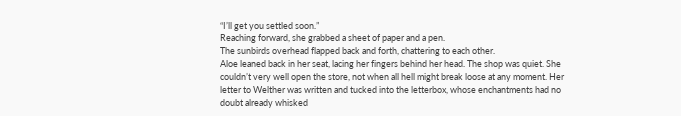“I’ll get you settled soon.”
Reaching forward, she grabbed a sheet of paper and a pen.
The sunbirds overhead flapped back and forth, chattering to each other.
Aloe leaned back in her seat, lacing her fingers behind her head. The shop was quiet. She couldn’t very well open the store, not when all hell might break loose at any moment. Her letter to Welther was written and tucked into the letterbox, whose enchantments had no doubt already whisked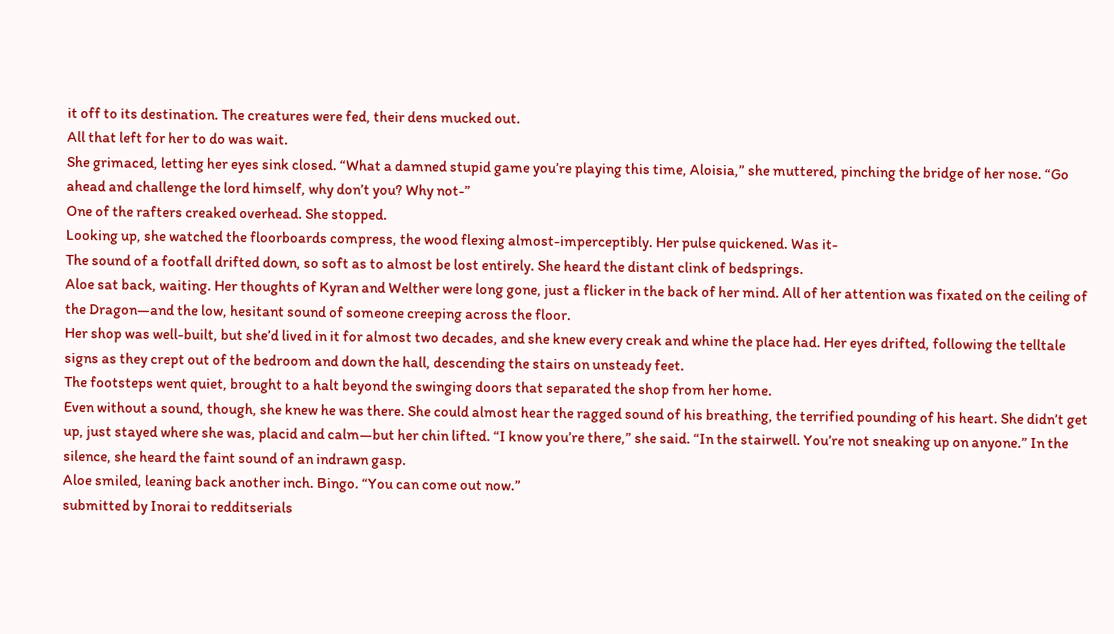it off to its destination. The creatures were fed, their dens mucked out.
All that left for her to do was wait.
She grimaced, letting her eyes sink closed. “What a damned stupid game you’re playing this time, Aloisia,” she muttered, pinching the bridge of her nose. “Go ahead and challenge the lord himself, why don’t you? Why not-”
One of the rafters creaked overhead. She stopped.
Looking up, she watched the floorboards compress, the wood flexing almost-imperceptibly. Her pulse quickened. Was it-
The sound of a footfall drifted down, so soft as to almost be lost entirely. She heard the distant clink of bedsprings.
Aloe sat back, waiting. Her thoughts of Kyran and Welther were long gone, just a flicker in the back of her mind. All of her attention was fixated on the ceiling of the Dragon—and the low, hesitant sound of someone creeping across the floor.
Her shop was well-built, but she’d lived in it for almost two decades, and she knew every creak and whine the place had. Her eyes drifted, following the telltale signs as they crept out of the bedroom and down the hall, descending the stairs on unsteady feet.
The footsteps went quiet, brought to a halt beyond the swinging doors that separated the shop from her home.
Even without a sound, though, she knew he was there. She could almost hear the ragged sound of his breathing, the terrified pounding of his heart. She didn’t get up, just stayed where she was, placid and calm—but her chin lifted. “I know you’re there,” she said. “In the stairwell. You’re not sneaking up on anyone.” In the silence, she heard the faint sound of an indrawn gasp.
Aloe smiled, leaning back another inch. Bingo. “You can come out now.”
submitted by Inorai to redditserials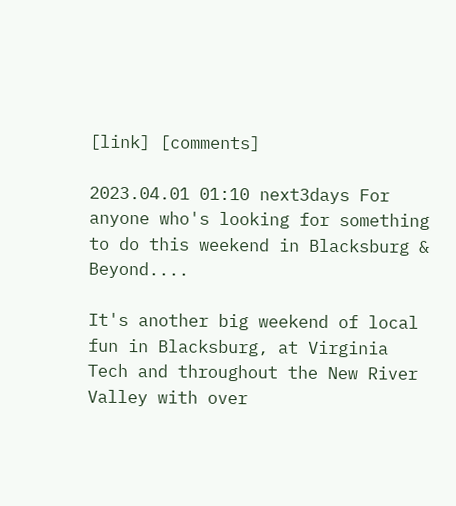[link] [comments]

2023.04.01 01:10 next3days For anyone who's looking for something to do this weekend in Blacksburg & Beyond....

It's another big weekend of local fun in Blacksburg, at Virginia Tech and throughout the New River Valley with over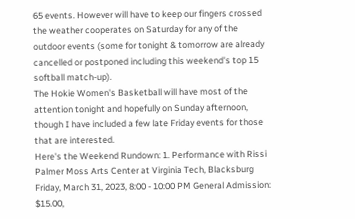65 events. However will have to keep our fingers crossed the weather cooperates on Saturday for any of the outdoor events (some for tonight & tomorrow are already cancelled or postponed including this weekend's top 15 softball match-up).
The Hokie Women's Basketball will have most of the attention tonight and hopefully on Sunday afternoon, though I have included a few late Friday events for those that are interested.
Here's the Weekend Rundown: 1. Performance with Rissi Palmer Moss Arts Center at Virginia Tech, Blacksburg Friday, March 31, 2023, 8:00 - 10:00 PM General Admission: $15.00,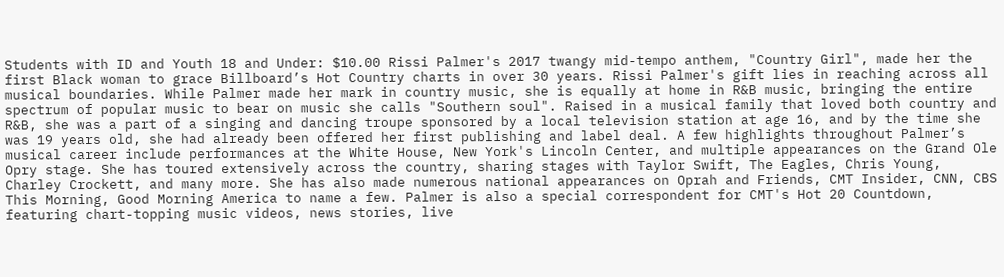Students with ID and Youth 18 and Under: $10.00 Rissi Palmer's 2017 twangy mid-tempo anthem, "Country Girl", made her the first Black woman to grace Billboard’s Hot Country charts in over 30 years. Rissi Palmer's gift lies in reaching across all musical boundaries. While Palmer made her mark in country music, she is equally at home in R&B music, bringing the entire spectrum of popular music to bear on music she calls "Southern soul". Raised in a musical family that loved both country and R&B, she was a part of a singing and dancing troupe sponsored by a local television station at age 16, and by the time she was 19 years old, she had already been offered her first publishing and label deal. A few highlights throughout Palmer’s musical career include performances at the White House, New York's Lincoln Center, and multiple appearances on the Grand Ole Opry stage. She has toured extensively across the country, sharing stages with Taylor Swift, The Eagles, Chris Young, Charley Crockett, and many more. She has also made numerous national appearances on Oprah and Friends, CMT Insider, CNN, CBS This Morning, Good Morning America to name a few. Palmer is also a special correspondent for CMT's Hot 20 Countdown, featuring chart-topping music videos, news stories, live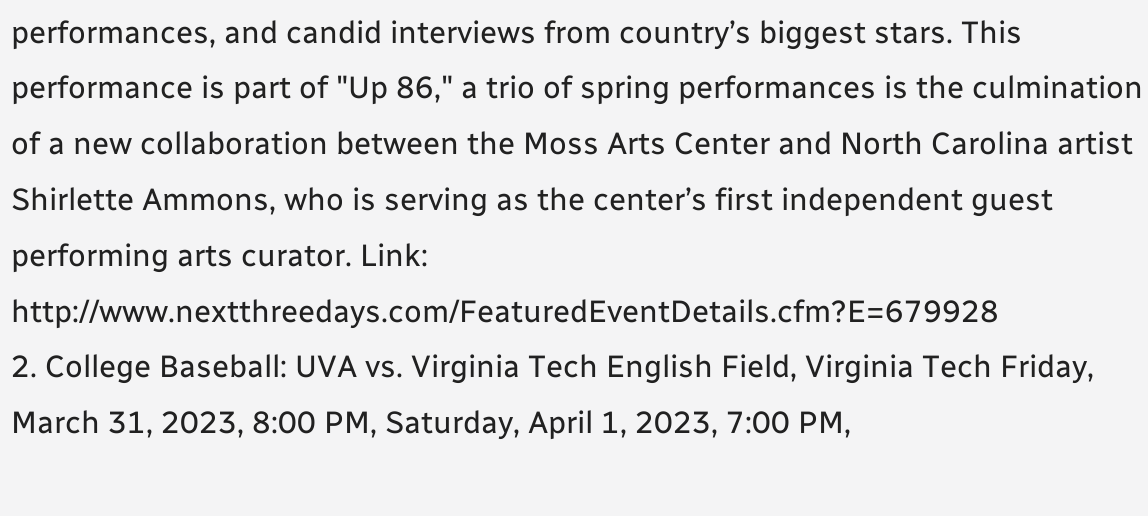performances, and candid interviews from country’s biggest stars. This performance is part of "Up 86," a trio of spring performances is the culmination of a new collaboration between the Moss Arts Center and North Carolina artist Shirlette Ammons, who is serving as the center’s first independent guest performing arts curator. Link: http://www.nextthreedays.com/FeaturedEventDetails.cfm?E=679928
2. College Baseball: UVA vs. Virginia Tech English Field, Virginia Tech Friday, March 31, 2023, 8:00 PM, Saturday, April 1, 2023, 7:00 PM,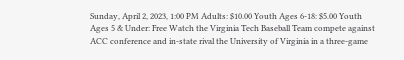Sunday, April 2, 2023, 1:00 PM Adults: $10.00 Youth Ages 6-18: $5.00 Youth Ages 5 & Under: Free Watch the Virginia Tech Baseball Team compete against ACC conference and in-state rival the University of Virginia in a three-game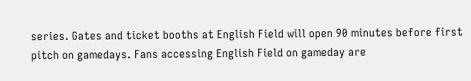series. Gates and ticket booths at English Field will open 90 minutes before first pitch on gamedays. Fans accessing English Field on gameday are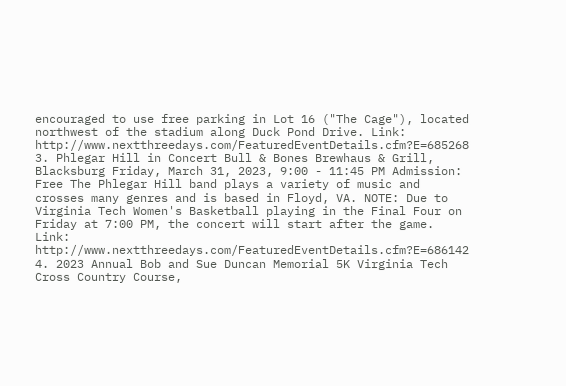encouraged to use free parking in Lot 16 ("The Cage"), located northwest of the stadium along Duck Pond Drive. Link: http://www.nextthreedays.com/FeaturedEventDetails.cfm?E=685268
3. Phlegar Hill in Concert Bull & Bones Brewhaus & Grill, Blacksburg Friday, March 31, 2023, 9:00 - 11:45 PM Admission: Free The Phlegar Hill band plays a variety of music and crosses many genres and is based in Floyd, VA. NOTE: Due to Virginia Tech Women's Basketball playing in the Final Four on Friday at 7:00 PM, the concert will start after the game. Link: http://www.nextthreedays.com/FeaturedEventDetails.cfm?E=686142
4. 2023 Annual Bob and Sue Duncan Memorial 5K Virginia Tech Cross Country Course,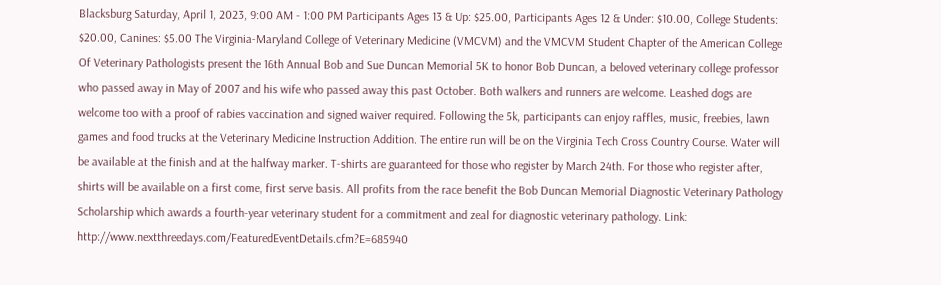Blacksburg Saturday, April 1, 2023, 9:00 AM - 1:00 PM Participants Ages 13 & Up: $25.00, Participants Ages 12 & Under: $10.00, College Students: $20.00, Canines: $5.00 The Virginia-Maryland College of Veterinary Medicine (VMCVM) and the VMCVM Student Chapter of the American College Of Veterinary Pathologists present the 16th Annual Bob and Sue Duncan Memorial 5K to honor Bob Duncan, a beloved veterinary college professor who passed away in May of 2007 and his wife who passed away this past October. Both walkers and runners are welcome. Leashed dogs are welcome too with a proof of rabies vaccination and signed waiver required. Following the 5k, participants can enjoy raffles, music, freebies, lawn games and food trucks at the Veterinary Medicine Instruction Addition. The entire run will be on the Virginia Tech Cross Country Course. Water will be available at the finish and at the halfway marker. T-shirts are guaranteed for those who register by March 24th. For those who register after, shirts will be available on a first come, first serve basis. All profits from the race benefit the Bob Duncan Memorial Diagnostic Veterinary Pathology Scholarship which awards a fourth-year veterinary student for a commitment and zeal for diagnostic veterinary pathology. Link: http://www.nextthreedays.com/FeaturedEventDetails.cfm?E=685940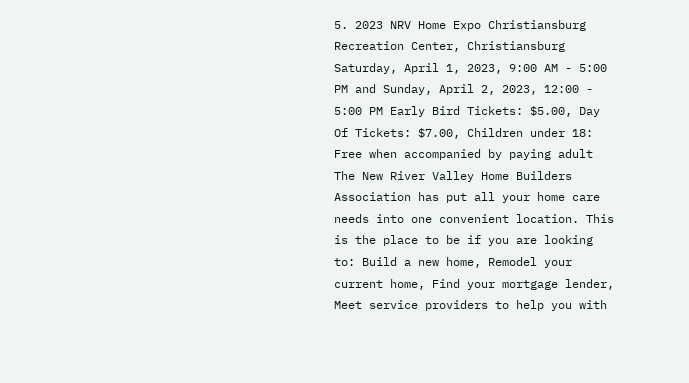5. 2023 NRV Home Expo Christiansburg Recreation Center, Christiansburg Saturday, April 1, 2023, 9:00 AM - 5:00 PM and Sunday, April 2, 2023, 12:00 - 5:00 PM Early Bird Tickets: $5.00, Day Of Tickets: $7.00, Children under 18: Free when accompanied by paying adult The New River Valley Home Builders Association has put all your home care needs into one convenient location. This is the place to be if you are looking to: Build a new home, Remodel your current home, Find your mortgage lender, Meet service providers to help you with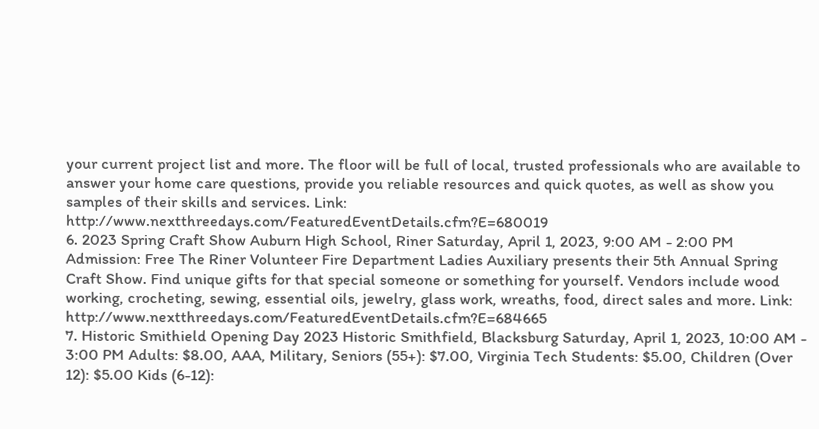your current project list and more. The floor will be full of local, trusted professionals who are available to answer your home care questions, provide you reliable resources and quick quotes, as well as show you samples of their skills and services. Link: http://www.nextthreedays.com/FeaturedEventDetails.cfm?E=680019
6. 2023 Spring Craft Show Auburn High School, Riner Saturday, April 1, 2023, 9:00 AM - 2:00 PM Admission: Free The Riner Volunteer Fire Department Ladies Auxiliary presents their 5th Annual Spring Craft Show. Find unique gifts for that special someone or something for yourself. Vendors include wood working, crocheting, sewing, essential oils, jewelry, glass work, wreaths, food, direct sales and more. Link: http://www.nextthreedays.com/FeaturedEventDetails.cfm?E=684665
7. Historic Smithield Opening Day 2023 Historic Smithfield, Blacksburg Saturday, April 1, 2023, 10:00 AM - 3:00 PM Adults: $8.00, AAA, Military, Seniors (55+): $7.00, Virginia Tech Students: $5.00, Children (Over 12): $5.00 Kids (6-12):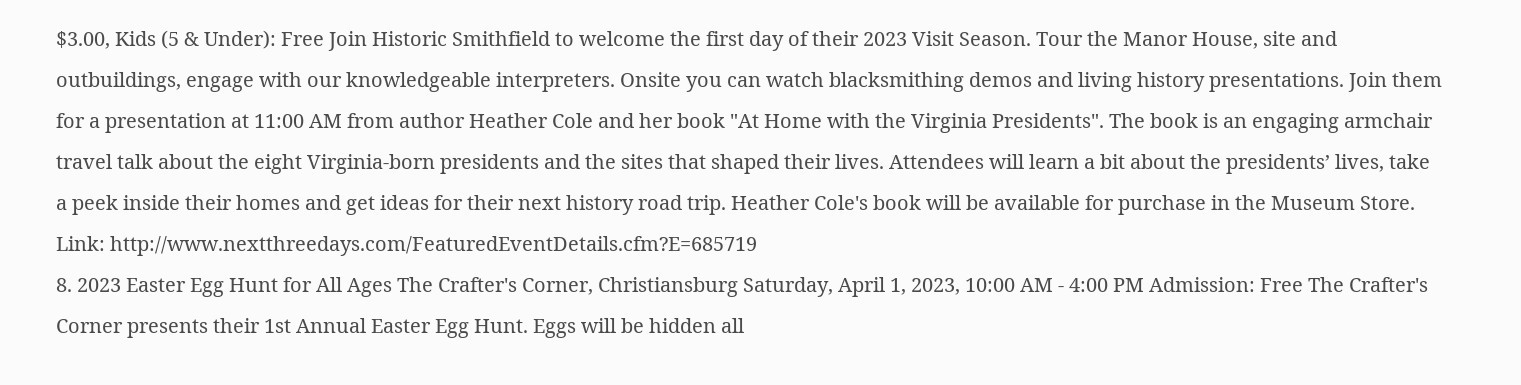$3.00, Kids (5 & Under): Free Join Historic Smithfield to welcome the first day of their 2023 Visit Season. Tour the Manor House, site and outbuildings, engage with our knowledgeable interpreters. Onsite you can watch blacksmithing demos and living history presentations. Join them for a presentation at 11:00 AM from author Heather Cole and her book "At Home with the Virginia Presidents". The book is an engaging armchair travel talk about the eight Virginia-born presidents and the sites that shaped their lives. Attendees will learn a bit about the presidents’ lives, take a peek inside their homes and get ideas for their next history road trip. Heather Cole's book will be available for purchase in the Museum Store. Link: http://www.nextthreedays.com/FeaturedEventDetails.cfm?E=685719
8. 2023 Easter Egg Hunt for All Ages The Crafter's Corner, Christiansburg Saturday, April 1, 2023, 10:00 AM - 4:00 PM Admission: Free The Crafter's Corner presents their 1st Annual Easter Egg Hunt. Eggs will be hidden all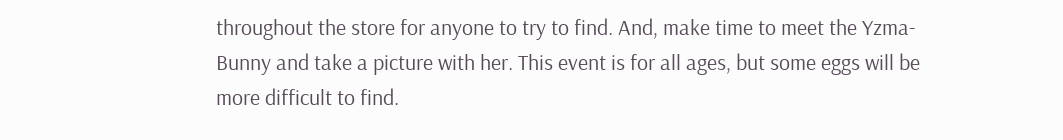throughout the store for anyone to try to find. And, make time to meet the Yzma-Bunny and take a picture with her. This event is for all ages, but some eggs will be more difficult to find.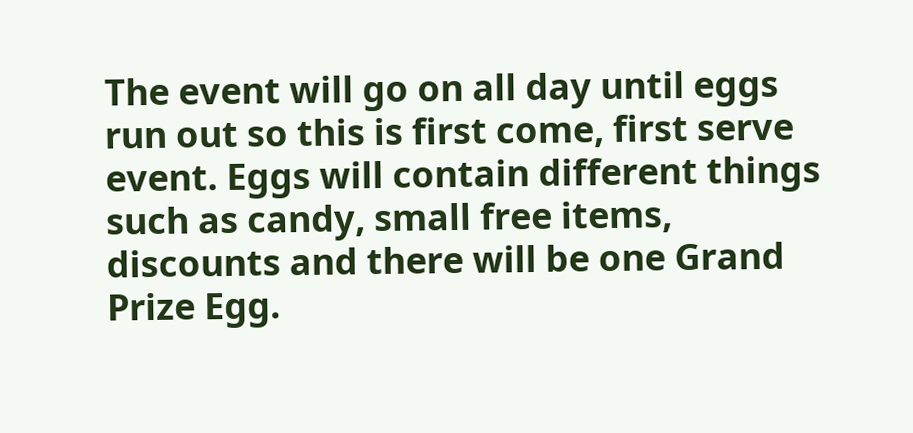The event will go on all day until eggs run out so this is first come, first serve event. Eggs will contain different things such as candy, small free items, discounts and there will be one Grand Prize Egg.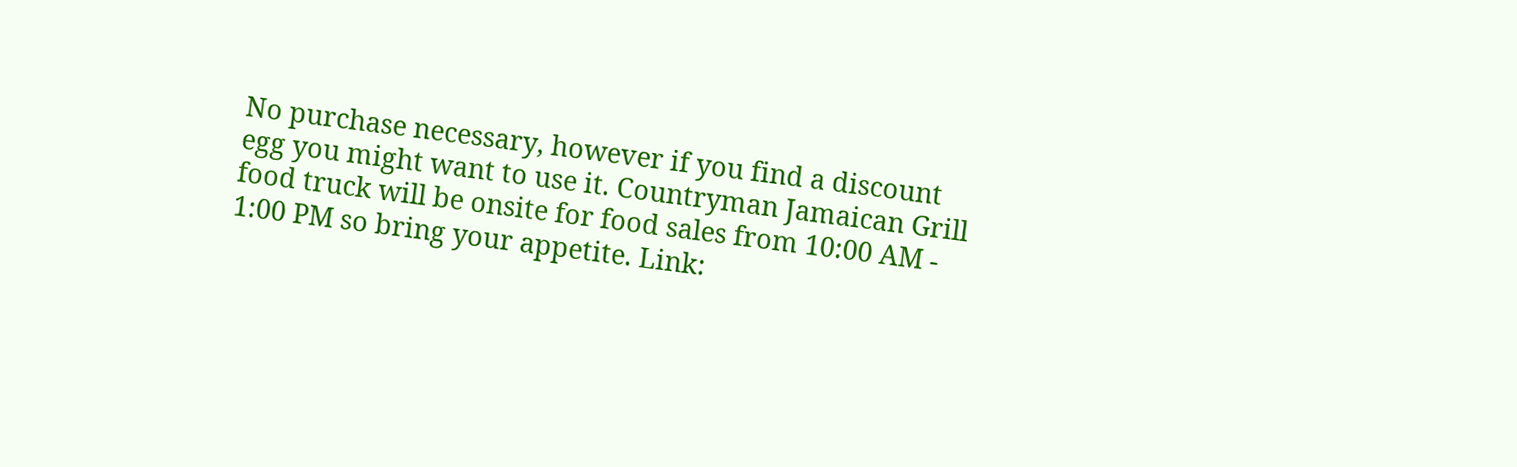No purchase necessary, however if you find a discount egg you might want to use it. Countryman Jamaican Grill food truck will be onsite for food sales from 10:00 AM - 1:00 PM so bring your appetite. Link: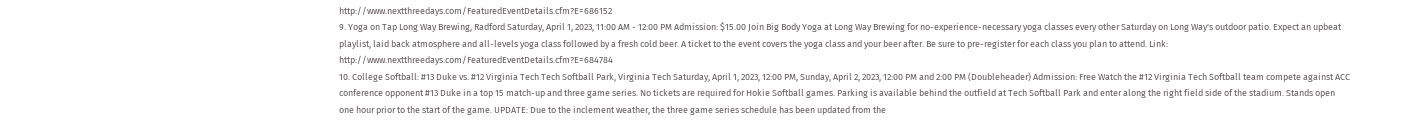http://www.nextthreedays.com/FeaturedEventDetails.cfm?E=686152
9. Yoga on Tap Long Way Brewing, Radford Saturday, April 1, 2023, 11:00 AM - 12:00 PM Admission: $15.00 Join Big Body Yoga at Long Way Brewing for no-experience-necessary yoga classes every other Saturday on Long Way's outdoor patio. Expect an upbeat playlist, laid back atmosphere and all-levels yoga class followed by a fresh cold beer. A ticket to the event covers the yoga class and your beer after. Be sure to pre-register for each class you plan to attend. Link: http://www.nextthreedays.com/FeaturedEventDetails.cfm?E=684784
10. College Softball: #13 Duke vs. #12 Virginia Tech Tech Softball Park, Virginia Tech Saturday, April 1, 2023, 12:00 PM, Sunday, April 2, 2023, 12:00 PM and 2:00 PM (Doubleheader) Admission: Free Watch the #12 Virginia Tech Softball team compete against ACC conference opponent #13 Duke in a top 15 match-up and three game series. No tickets are required for Hokie Softball games. Parking is available behind the outfield at Tech Softball Park and enter along the right field side of the stadium. Stands open one hour prior to the start of the game. UPDATE: Due to the inclement weather, the three game series schedule has been updated from the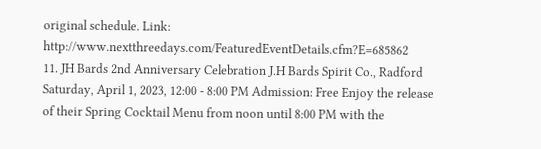original schedule. Link: http://www.nextthreedays.com/FeaturedEventDetails.cfm?E=685862
11. JH Bards 2nd Anniversary Celebration J.H Bards Spirit Co., Radford Saturday, April 1, 2023, 12:00 - 8:00 PM Admission: Free Enjoy the release of their Spring Cocktail Menu from noon until 8:00 PM with the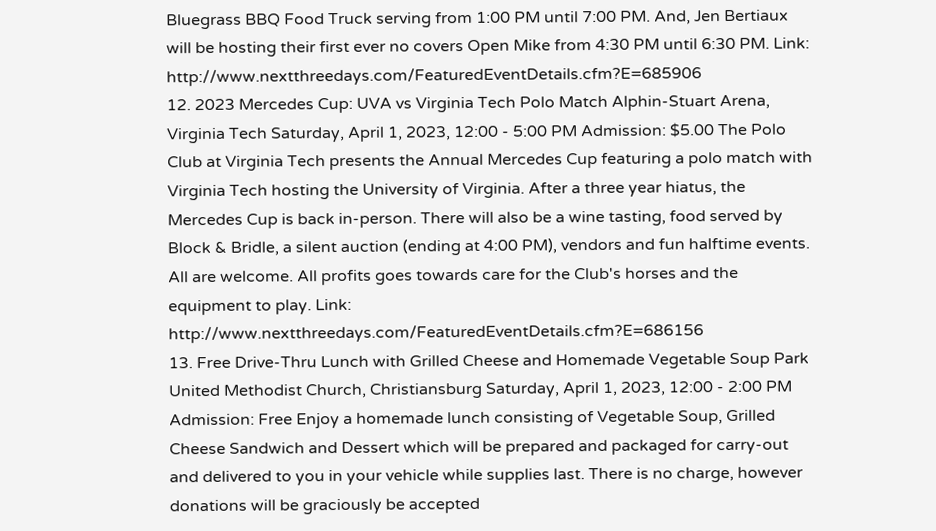Bluegrass BBQ Food Truck serving from 1:00 PM until 7:00 PM. And, Jen Bertiaux will be hosting their first ever no covers Open Mike from 4:30 PM until 6:30 PM. Link: http://www.nextthreedays.com/FeaturedEventDetails.cfm?E=685906
12. 2023 Mercedes Cup: UVA vs Virginia Tech Polo Match Alphin-Stuart Arena, Virginia Tech Saturday, April 1, 2023, 12:00 - 5:00 PM Admission: $5.00 The Polo Club at Virginia Tech presents the Annual Mercedes Cup featuring a polo match with Virginia Tech hosting the University of Virginia. After a three year hiatus, the Mercedes Cup is back in-person. There will also be a wine tasting, food served by Block & Bridle, a silent auction (ending at 4:00 PM), vendors and fun halftime events. All are welcome. All profits goes towards care for the Club's horses and the equipment to play. Link: http://www.nextthreedays.com/FeaturedEventDetails.cfm?E=686156
13. Free Drive-Thru Lunch with Grilled Cheese and Homemade Vegetable Soup Park United Methodist Church, Christiansburg Saturday, April 1, 2023, 12:00 - 2:00 PM Admission: Free Enjoy a homemade lunch consisting of Vegetable Soup, Grilled Cheese Sandwich and Dessert which will be prepared and packaged for carry-out and delivered to you in your vehicle while supplies last. There is no charge, however donations will be graciously be accepted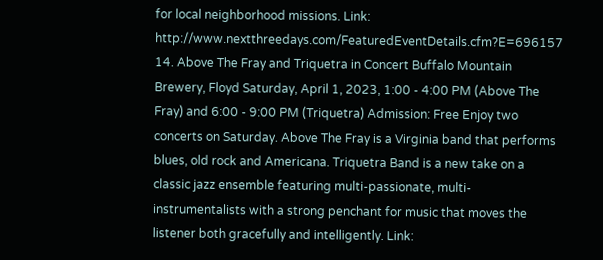for local neighborhood missions. Link: http://www.nextthreedays.com/FeaturedEventDetails.cfm?E=696157
14. Above The Fray and Triquetra in Concert Buffalo Mountain Brewery, Floyd Saturday, April 1, 2023, 1:00 - 4:00 PM (Above The Fray) and 6:00 - 9:00 PM (Triquetra) Admission: Free Enjoy two concerts on Saturday. Above The Fray is a Virginia band that performs blues, old rock and Americana. Triquetra Band is a new take on a classic jazz ensemble featuring multi-passionate, multi-instrumentalists with a strong penchant for music that moves the listener both gracefully and intelligently. Link: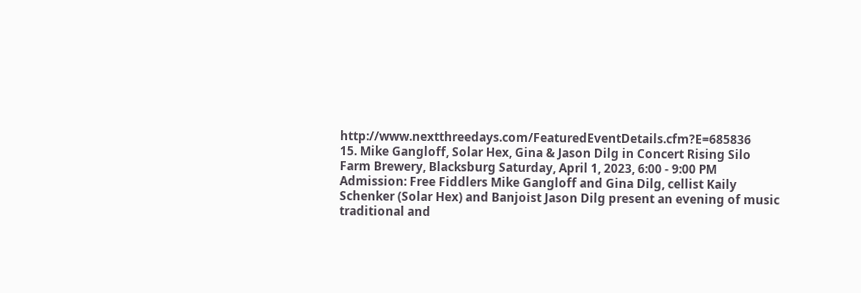http://www.nextthreedays.com/FeaturedEventDetails.cfm?E=685836
15. Mike Gangloff, Solar Hex, Gina & Jason Dilg in Concert Rising Silo Farm Brewery, Blacksburg Saturday, April 1, 2023, 6:00 - 9:00 PM Admission: Free Fiddlers Mike Gangloff and Gina Dilg, cellist Kaily Schenker (Solar Hex) and Banjoist Jason Dilg present an evening of music traditional and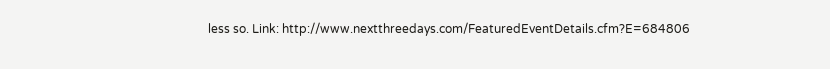less so. Link: http://www.nextthreedays.com/FeaturedEventDetails.cfm?E=684806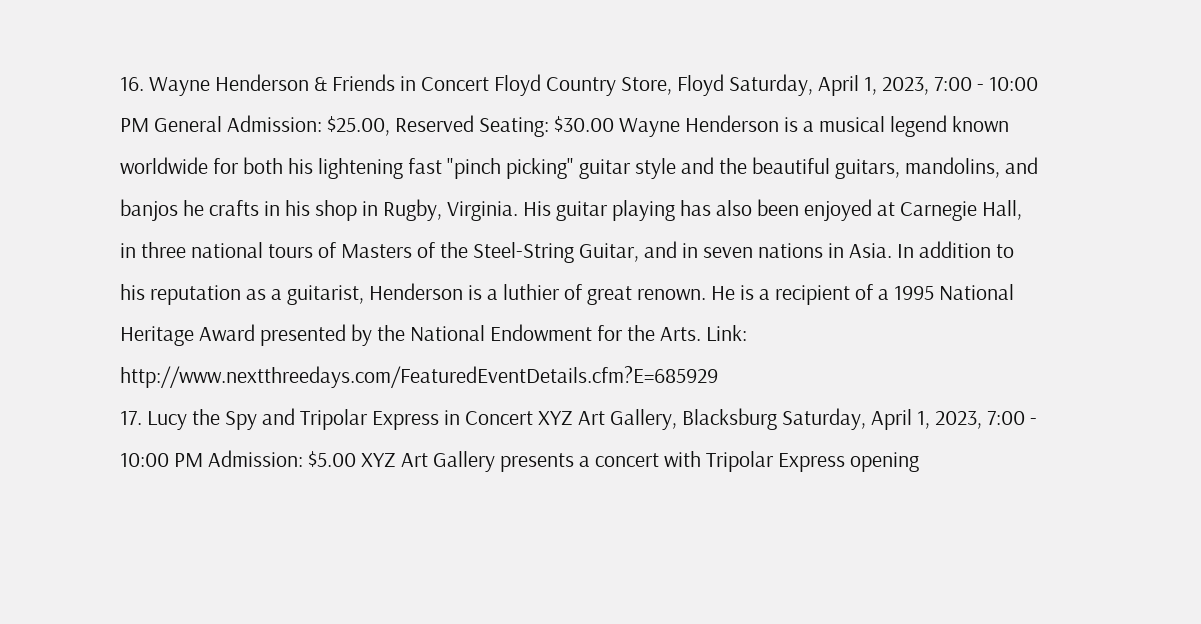16. Wayne Henderson & Friends in Concert Floyd Country Store, Floyd Saturday, April 1, 2023, 7:00 - 10:00 PM General Admission: $25.00, Reserved Seating: $30.00 Wayne Henderson is a musical legend known worldwide for both his lightening fast "pinch picking" guitar style and the beautiful guitars, mandolins, and banjos he crafts in his shop in Rugby, Virginia. His guitar playing has also been enjoyed at Carnegie Hall, in three national tours of Masters of the Steel-String Guitar, and in seven nations in Asia. In addition to his reputation as a guitarist, Henderson is a luthier of great renown. He is a recipient of a 1995 National Heritage Award presented by the National Endowment for the Arts. Link: http://www.nextthreedays.com/FeaturedEventDetails.cfm?E=685929
17. Lucy the Spy and Tripolar Express in Concert XYZ Art Gallery, Blacksburg Saturday, April 1, 2023, 7:00 - 10:00 PM Admission: $5.00 XYZ Art Gallery presents a concert with Tripolar Express opening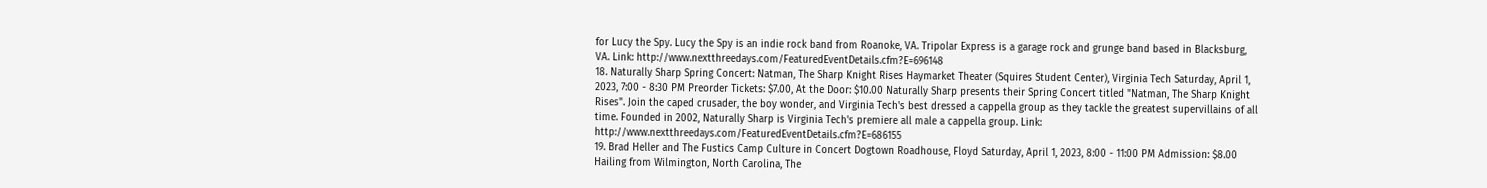for Lucy the Spy. Lucy the Spy is an indie rock band from Roanoke, VA. Tripolar Express is a garage rock and grunge band based in Blacksburg, VA. Link: http://www.nextthreedays.com/FeaturedEventDetails.cfm?E=696148
18. Naturally Sharp Spring Concert: Natman, The Sharp Knight Rises Haymarket Theater (Squires Student Center), Virginia Tech Saturday, April 1, 2023, 7:00 - 8:30 PM Preorder Tickets: $7.00, At the Door: $10.00 Naturally Sharp presents their Spring Concert titled "Natman, The Sharp Knight Rises". Join the caped crusader, the boy wonder, and Virginia Tech's best dressed a cappella group as they tackle the greatest supervillains of all time. Founded in 2002, Naturally Sharp is Virginia Tech's premiere all male a cappella group. Link: http://www.nextthreedays.com/FeaturedEventDetails.cfm?E=686155
19. Brad Heller and The Fustics Camp Culture in Concert Dogtown Roadhouse, Floyd Saturday, April 1, 2023, 8:00 - 11:00 PM Admission: $8.00 Hailing from Wilmington, North Carolina, The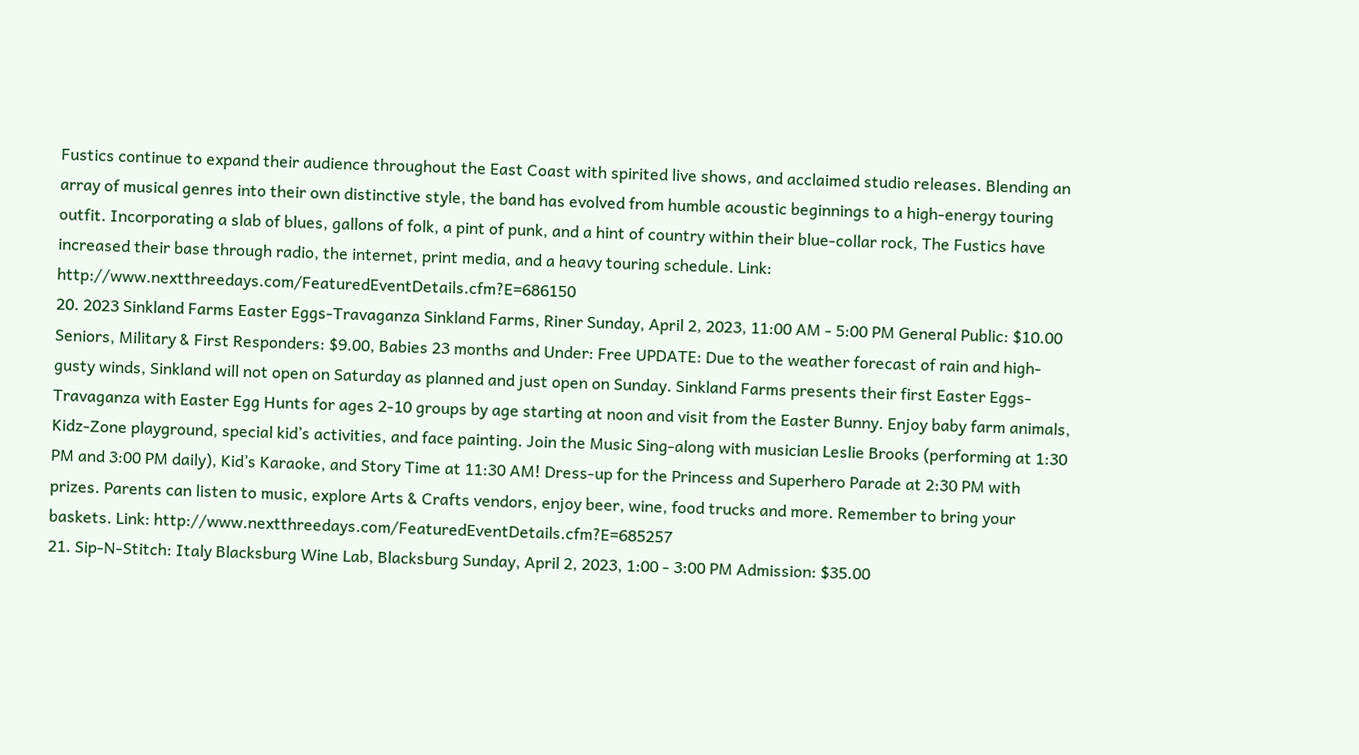Fustics continue to expand their audience throughout the East Coast with spirited live shows, and acclaimed studio releases. Blending an array of musical genres into their own distinctive style, the band has evolved from humble acoustic beginnings to a high-energy touring outfit. Incorporating a slab of blues, gallons of folk, a pint of punk, and a hint of country within their blue-collar rock, The Fustics have increased their base through radio, the internet, print media, and a heavy touring schedule. Link: http://www.nextthreedays.com/FeaturedEventDetails.cfm?E=686150
20. 2023 Sinkland Farms Easter Eggs-Travaganza Sinkland Farms, Riner Sunday, April 2, 2023, 11:00 AM - 5:00 PM General Public: $10.00 Seniors, Military & First Responders: $9.00, Babies 23 months and Under: Free UPDATE: Due to the weather forecast of rain and high-gusty winds, Sinkland will not open on Saturday as planned and just open on Sunday. Sinkland Farms presents their first Easter Eggs-Travaganza with Easter Egg Hunts for ages 2-10 groups by age starting at noon and visit from the Easter Bunny. Enjoy baby farm animals, Kidz-Zone playground, special kid’s activities, and face painting. Join the Music Sing-along with musician Leslie Brooks (performing at 1:30 PM and 3:00 PM daily), Kid’s Karaoke, and Story Time at 11:30 AM! Dress-up for the Princess and Superhero Parade at 2:30 PM with prizes. Parents can listen to music, explore Arts & Crafts vendors, enjoy beer, wine, food trucks and more. Remember to bring your baskets. Link: http://www.nextthreedays.com/FeaturedEventDetails.cfm?E=685257
21. Sip-N-Stitch: Italy Blacksburg Wine Lab, Blacksburg Sunday, April 2, 2023, 1:00 - 3:00 PM Admission: $35.00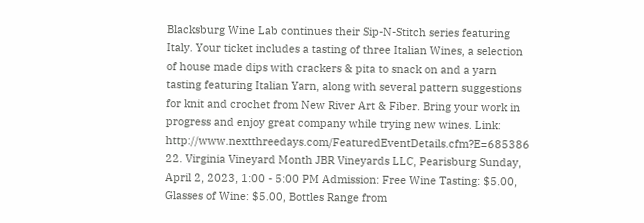Blacksburg Wine Lab continues their Sip-N-Stitch series featuring Italy. Your ticket includes a tasting of three Italian Wines, a selection of house made dips with crackers & pita to snack on and a yarn tasting featuring Italian Yarn, along with several pattern suggestions for knit and crochet from New River Art & Fiber. Bring your work in progress and enjoy great company while trying new wines. Link: http://www.nextthreedays.com/FeaturedEventDetails.cfm?E=685386
22. Virginia Vineyard Month JBR Vineyards LLC, Pearisburg Sunday, April 2, 2023, 1:00 - 5:00 PM Admission: Free Wine Tasting: $5.00, Glasses of Wine: $5.00, Bottles Range from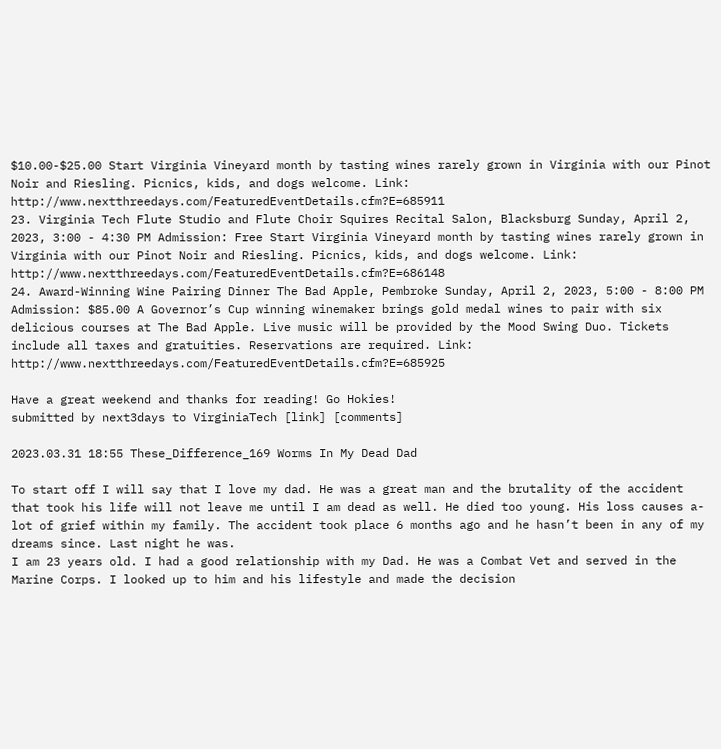$10.00-$25.00 Start Virginia Vineyard month by tasting wines rarely grown in Virginia with our Pinot Noir and Riesling. Picnics, kids, and dogs welcome. Link: http://www.nextthreedays.com/FeaturedEventDetails.cfm?E=685911
23. Virginia Tech Flute Studio and Flute Choir Squires Recital Salon, Blacksburg Sunday, April 2, 2023, 3:00 - 4:30 PM Admission: Free Start Virginia Vineyard month by tasting wines rarely grown in Virginia with our Pinot Noir and Riesling. Picnics, kids, and dogs welcome. Link: http://www.nextthreedays.com/FeaturedEventDetails.cfm?E=686148
24. Award-Winning Wine Pairing Dinner The Bad Apple, Pembroke Sunday, April 2, 2023, 5:00 - 8:00 PM Admission: $85.00 A Governor’s Cup winning winemaker brings gold medal wines to pair with six delicious courses at The Bad Apple. Live music will be provided by the Mood Swing Duo. Tickets include all taxes and gratuities. Reservations are required. Link: http://www.nextthreedays.com/FeaturedEventDetails.cfm?E=685925

Have a great weekend and thanks for reading! Go Hokies!
submitted by next3days to VirginiaTech [link] [comments]

2023.03.31 18:55 These_Difference_169 Worms In My Dead Dad

To start off I will say that I love my dad. He was a great man and the brutality of the accident that took his life will not leave me until I am dead as well. He died too young. His loss causes a-lot of grief within my family. The accident took place 6 months ago and he hasn’t been in any of my dreams since. Last night he was.
I am 23 years old. I had a good relationship with my Dad. He was a Combat Vet and served in the Marine Corps. I looked up to him and his lifestyle and made the decision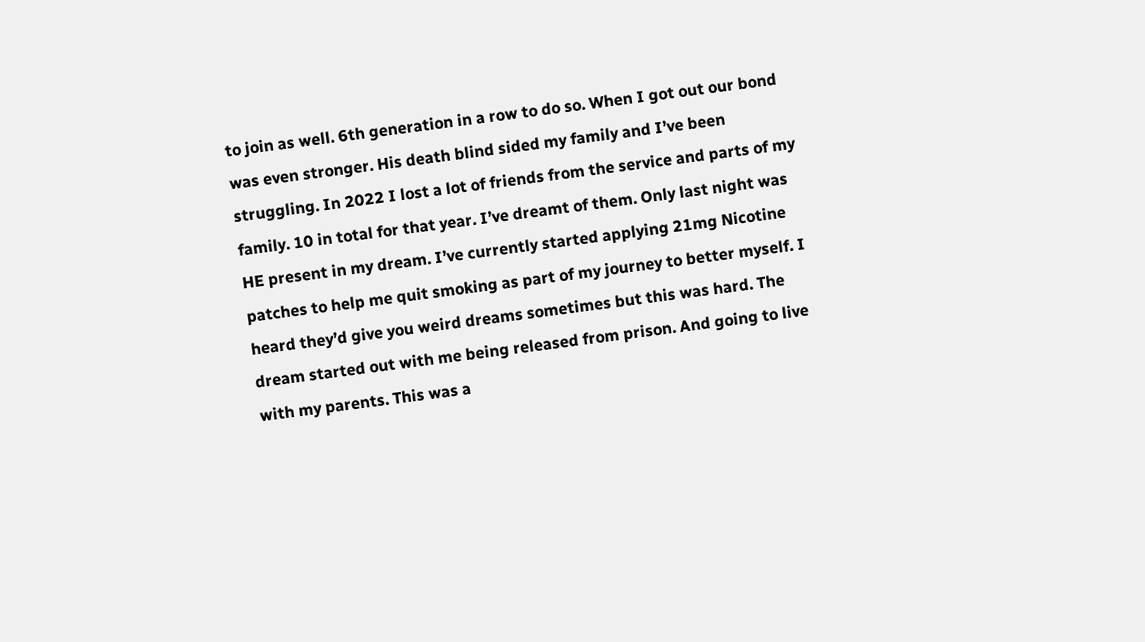to join as well. 6th generation in a row to do so. When I got out our bond was even stronger. His death blind sided my family and I’ve been struggling. In 2022 I lost a lot of friends from the service and parts of my family. 10 in total for that year. I’ve dreamt of them. Only last night was HE present in my dream. I’ve currently started applying 21mg Nicotine patches to help me quit smoking as part of my journey to better myself. I heard they’d give you weird dreams sometimes but this was hard. The dream started out with me being released from prison. And going to live with my parents. This was a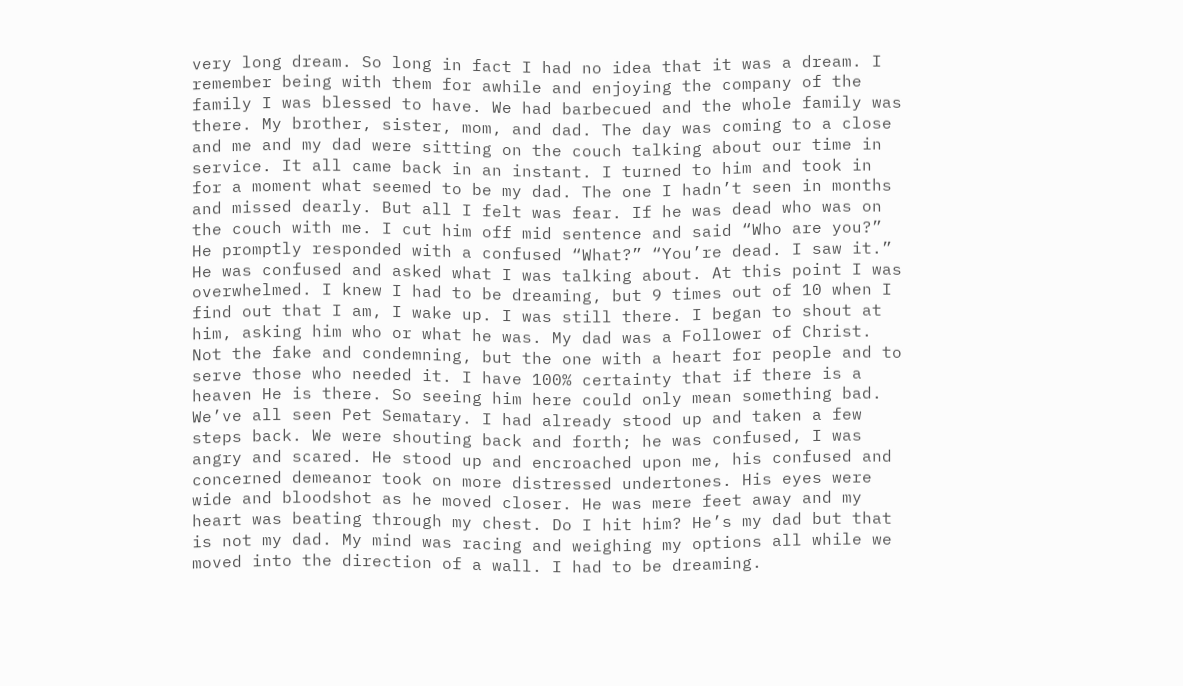very long dream. So long in fact I had no idea that it was a dream. I remember being with them for awhile and enjoying the company of the family I was blessed to have. We had barbecued and the whole family was there. My brother, sister, mom, and dad. The day was coming to a close and me and my dad were sitting on the couch talking about our time in service. It all came back in an instant. I turned to him and took in for a moment what seemed to be my dad. The one I hadn’t seen in months and missed dearly. But all I felt was fear. If he was dead who was on the couch with me. I cut him off mid sentence and said “Who are you?” He promptly responded with a confused “What?” “You’re dead. I saw it.” He was confused and asked what I was talking about. At this point I was overwhelmed. I knew I had to be dreaming, but 9 times out of 10 when I find out that I am, I wake up. I was still there. I began to shout at him, asking him who or what he was. My dad was a Follower of Christ. Not the fake and condemning, but the one with a heart for people and to serve those who needed it. I have 100% certainty that if there is a heaven He is there. So seeing him here could only mean something bad. We’ve all seen Pet Sematary. I had already stood up and taken a few steps back. We were shouting back and forth; he was confused, I was angry and scared. He stood up and encroached upon me, his confused and concerned demeanor took on more distressed undertones. His eyes were wide and bloodshot as he moved closer. He was mere feet away and my heart was beating through my chest. Do I hit him? He’s my dad but that is not my dad. My mind was racing and weighing my options all while we moved into the direction of a wall. I had to be dreaming.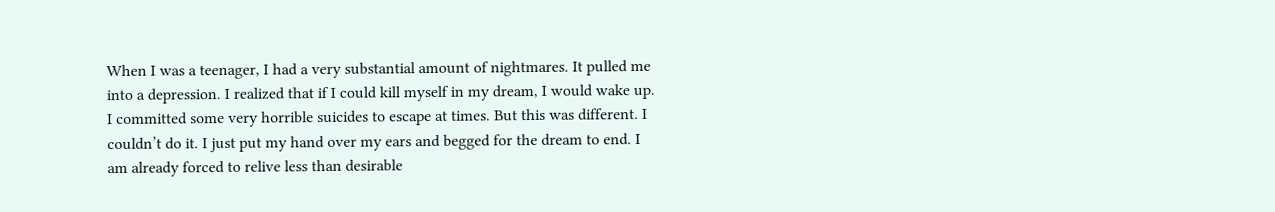When I was a teenager, I had a very substantial amount of nightmares. It pulled me into a depression. I realized that if I could kill myself in my dream, I would wake up. I committed some very horrible suicides to escape at times. But this was different. I couldn’t do it. I just put my hand over my ears and begged for the dream to end. I am already forced to relive less than desirable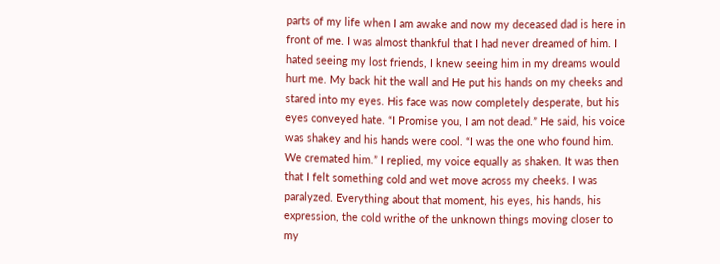parts of my life when I am awake and now my deceased dad is here in front of me. I was almost thankful that I had never dreamed of him. I hated seeing my lost friends, I knew seeing him in my dreams would hurt me. My back hit the wall and He put his hands on my cheeks and stared into my eyes. His face was now completely desperate, but his eyes conveyed hate. “I Promise you, I am not dead.” He said, his voice was shakey and his hands were cool. “I was the one who found him. We cremated him.” I replied, my voice equally as shaken. It was then that I felt something cold and wet move across my cheeks. I was paralyzed. Everything about that moment, his eyes, his hands, his expression, the cold writhe of the unknown things moving closer to my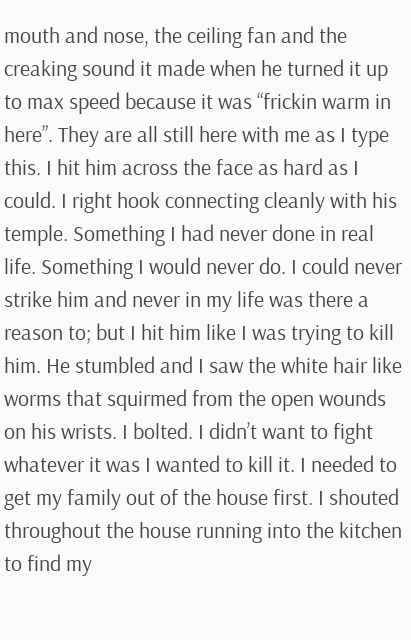mouth and nose, the ceiling fan and the creaking sound it made when he turned it up to max speed because it was “frickin warm in here”. They are all still here with me as I type this. I hit him across the face as hard as I could. I right hook connecting cleanly with his temple. Something I had never done in real life. Something I would never do. I could never strike him and never in my life was there a reason to; but I hit him like I was trying to kill him. He stumbled and I saw the white hair like worms that squirmed from the open wounds on his wrists. I bolted. I didn’t want to fight whatever it was I wanted to kill it. I needed to get my family out of the house first. I shouted throughout the house running into the kitchen to find my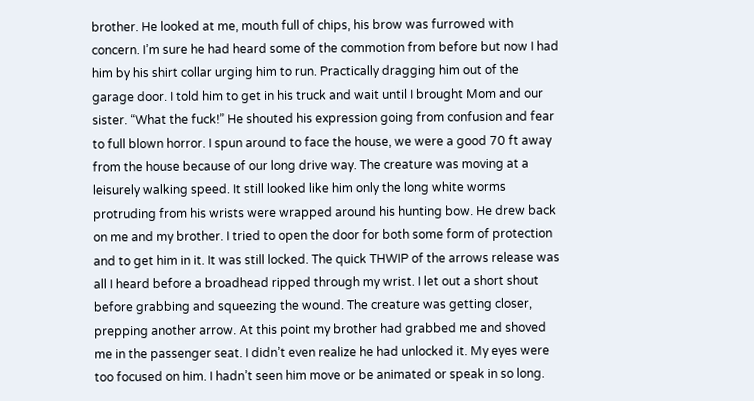brother. He looked at me, mouth full of chips, his brow was furrowed with concern. I’m sure he had heard some of the commotion from before but now I had him by his shirt collar urging him to run. Practically dragging him out of the garage door. I told him to get in his truck and wait until I brought Mom and our sister. “What the fuck!” He shouted his expression going from confusion and fear to full blown horror. I spun around to face the house, we were a good 70 ft away from the house because of our long drive way. The creature was moving at a leisurely walking speed. It still looked like him only the long white worms protruding from his wrists were wrapped around his hunting bow. He drew back on me and my brother. I tried to open the door for both some form of protection and to get him in it. It was still locked. The quick THWIP of the arrows release was all I heard before a broadhead ripped through my wrist. I let out a short shout before grabbing and squeezing the wound. The creature was getting closer, prepping another arrow. At this point my brother had grabbed me and shoved me in the passenger seat. I didn’t even realize he had unlocked it. My eyes were too focused on him. I hadn’t seen him move or be animated or speak in so long.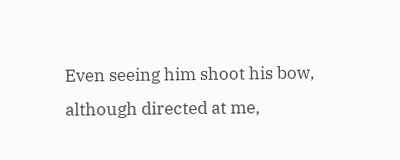Even seeing him shoot his bow, although directed at me,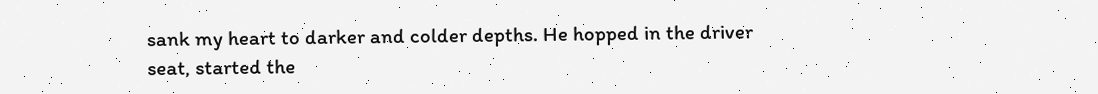sank my heart to darker and colder depths. He hopped in the driver seat, started the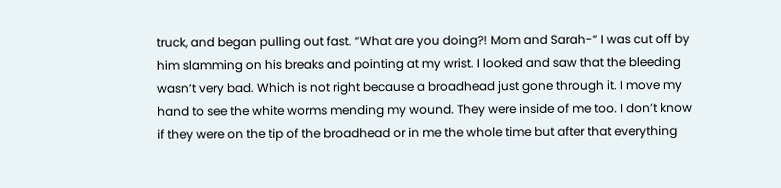truck, and began pulling out fast. “What are you doing?! Mom and Sarah-“ I was cut off by him slamming on his breaks and pointing at my wrist. I looked and saw that the bleeding wasn’t very bad. Which is not right because a broadhead just gone through it. I move my hand to see the white worms mending my wound. They were inside of me too. I don’t know if they were on the tip of the broadhead or in me the whole time but after that everything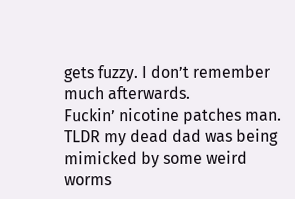gets fuzzy. I don’t remember much afterwards.
Fuckin’ nicotine patches man.
TLDR my dead dad was being mimicked by some weird worms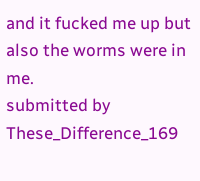and it fucked me up but also the worms were in me.
submitted by These_Difference_169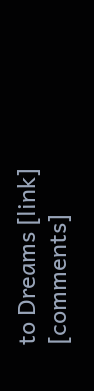to Dreams [link] [comments]